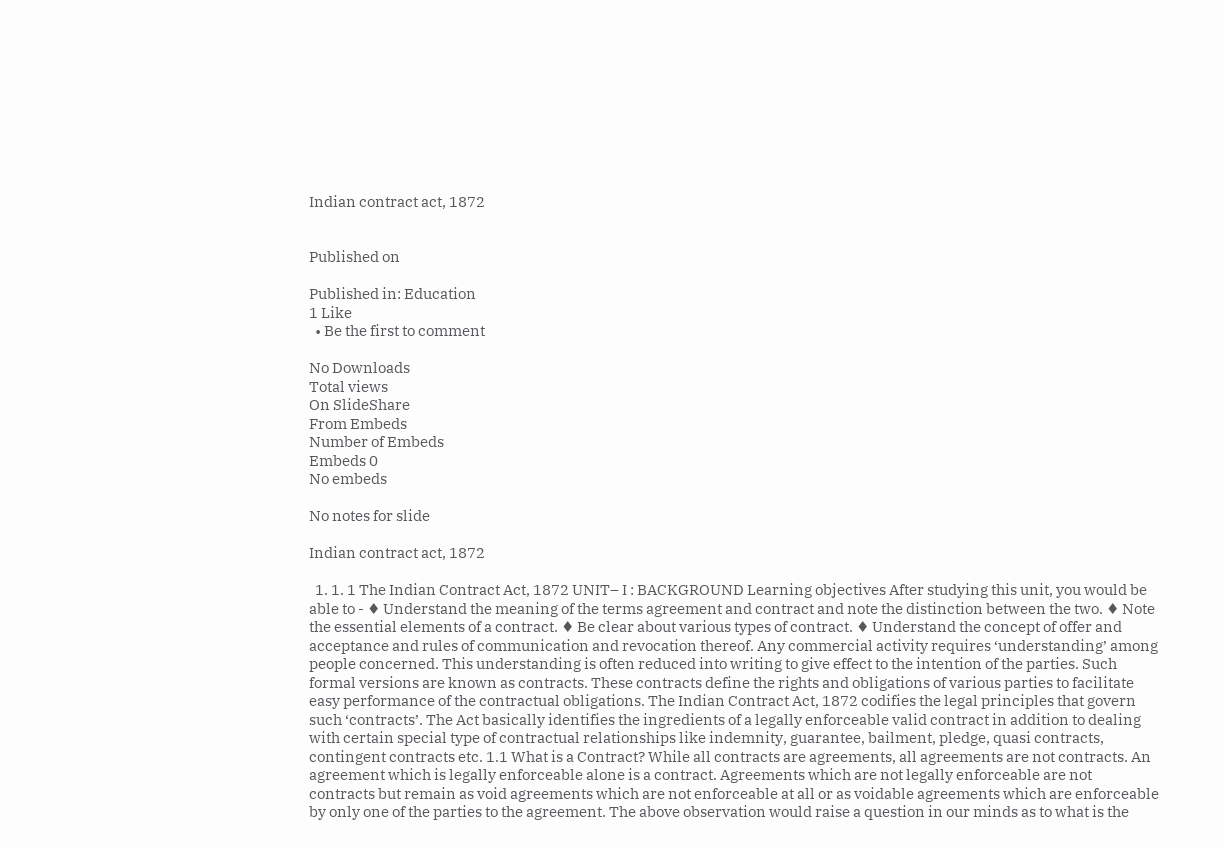Indian contract act, 1872


Published on

Published in: Education
1 Like
  • Be the first to comment

No Downloads
Total views
On SlideShare
From Embeds
Number of Embeds
Embeds 0
No embeds

No notes for slide

Indian contract act, 1872

  1. 1. 1 The Indian Contract Act, 1872 UNIT– I : BACKGROUND Learning objectives After studying this unit, you would be able to - ♦ Understand the meaning of the terms agreement and contract and note the distinction between the two. ♦ Note the essential elements of a contract. ♦ Be clear about various types of contract. ♦ Understand the concept of offer and acceptance and rules of communication and revocation thereof. Any commercial activity requires ‘understanding’ among people concerned. This understanding is often reduced into writing to give effect to the intention of the parties. Such formal versions are known as contracts. These contracts define the rights and obligations of various parties to facilitate easy performance of the contractual obligations. The Indian Contract Act, 1872 codifies the legal principles that govern such ‘contracts’. The Act basically identifies the ingredients of a legally enforceable valid contract in addition to dealing with certain special type of contractual relationships like indemnity, guarantee, bailment, pledge, quasi contracts, contingent contracts etc. 1.1 What is a Contract? While all contracts are agreements, all agreements are not contracts. An agreement which is legally enforceable alone is a contract. Agreements which are not legally enforceable are not contracts but remain as void agreements which are not enforceable at all or as voidable agreements which are enforceable by only one of the parties to the agreement. The above observation would raise a question in our minds as to what is the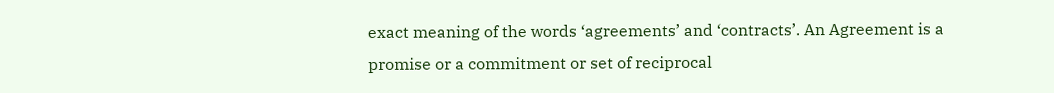exact meaning of the words ‘agreements’ and ‘contracts’. An Agreement is a promise or a commitment or set of reciprocal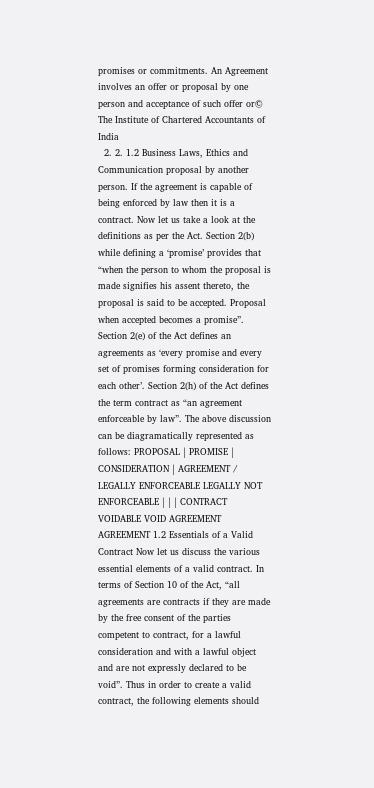promises or commitments. An Agreement involves an offer or proposal by one person and acceptance of such offer or© The Institute of Chartered Accountants of India
  2. 2. 1.2 Business Laws, Ethics and Communication proposal by another person. If the agreement is capable of being enforced by law then it is a contract. Now let us take a look at the definitions as per the Act. Section 2(b) while defining a ‘promise’ provides that “when the person to whom the proposal is made signifies his assent thereto, the proposal is said to be accepted. Proposal when accepted becomes a promise”. Section 2(e) of the Act defines an agreements as ‘every promise and every set of promises forming consideration for each other’. Section 2(h) of the Act defines the term contract as “an agreement enforceable by law”. The above discussion can be diagramatically represented as follows: PROPOSAL | PROMISE | CONSIDERATION | AGREEMENT / LEGALLY ENFORCEABLE LEGALLY NOT ENFORCEABLE | | | CONTRACT VOIDABLE VOID AGREEMENT AGREEMENT 1.2 Essentials of a Valid Contract Now let us discuss the various essential elements of a valid contract. In terms of Section 10 of the Act, “all agreements are contracts if they are made by the free consent of the parties competent to contract, for a lawful consideration and with a lawful object and are not expressly declared to be void”. Thus in order to create a valid contract, the following elements should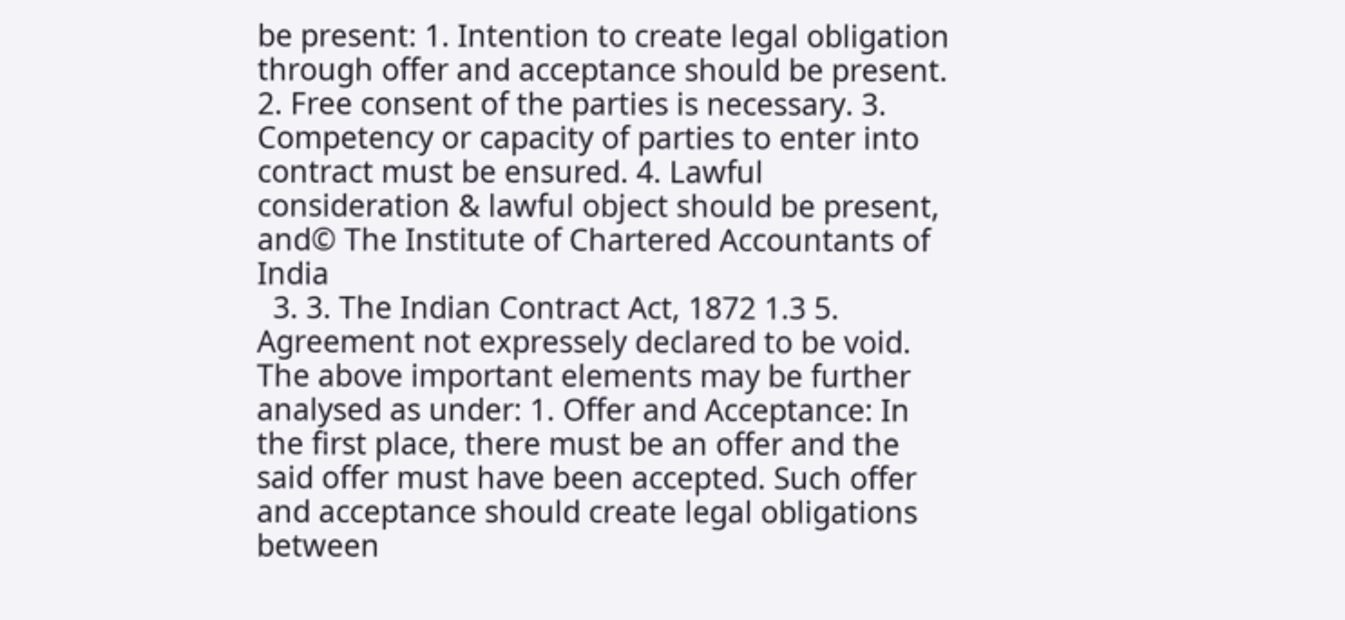be present: 1. Intention to create legal obligation through offer and acceptance should be present. 2. Free consent of the parties is necessary. 3. Competency or capacity of parties to enter into contract must be ensured. 4. Lawful consideration & lawful object should be present, and© The Institute of Chartered Accountants of India
  3. 3. The Indian Contract Act, 1872 1.3 5. Agreement not expressely declared to be void. The above important elements may be further analysed as under: 1. Offer and Acceptance: In the first place, there must be an offer and the said offer must have been accepted. Such offer and acceptance should create legal obligations between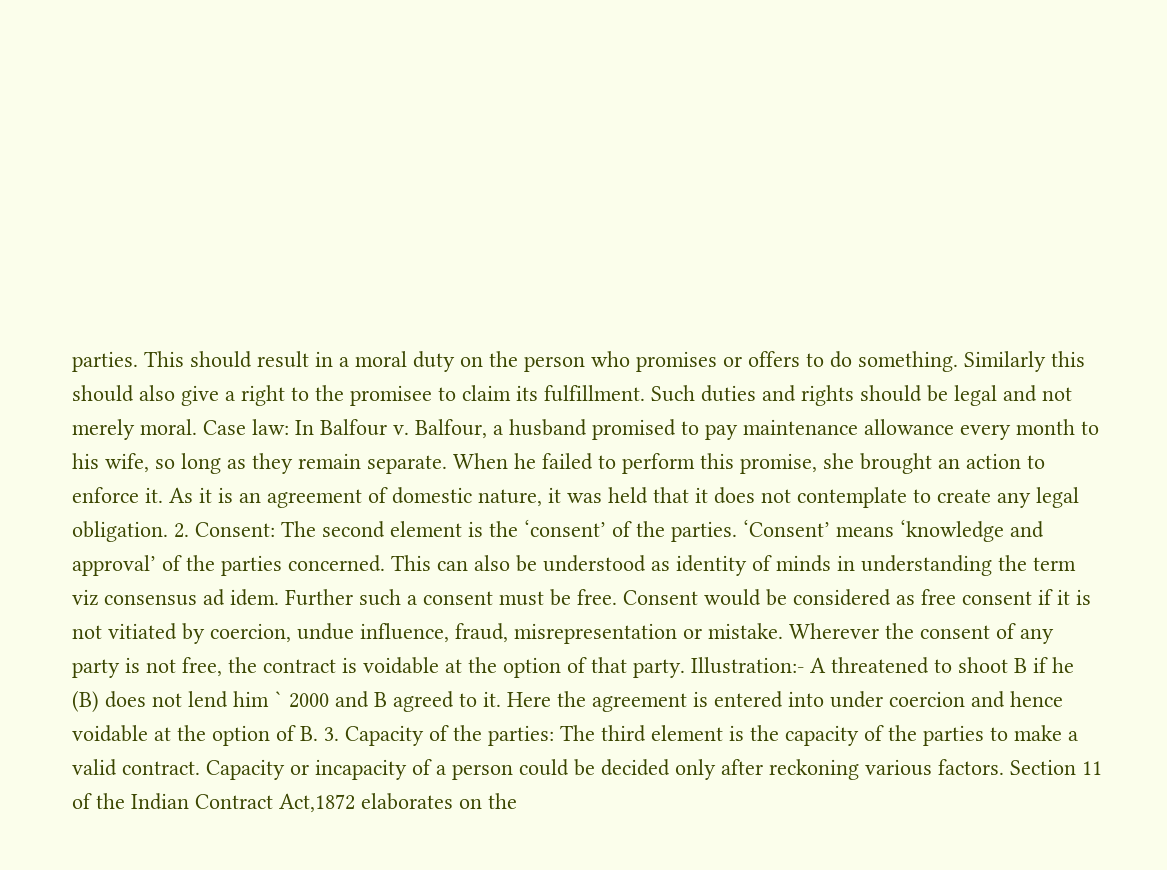parties. This should result in a moral duty on the person who promises or offers to do something. Similarly this should also give a right to the promisee to claim its fulfillment. Such duties and rights should be legal and not merely moral. Case law: In Balfour v. Balfour, a husband promised to pay maintenance allowance every month to his wife, so long as they remain separate. When he failed to perform this promise, she brought an action to enforce it. As it is an agreement of domestic nature, it was held that it does not contemplate to create any legal obligation. 2. Consent: The second element is the ‘consent’ of the parties. ‘Consent’ means ‘knowledge and approval’ of the parties concerned. This can also be understood as identity of minds in understanding the term viz consensus ad idem. Further such a consent must be free. Consent would be considered as free consent if it is not vitiated by coercion, undue influence, fraud, misrepresentation or mistake. Wherever the consent of any party is not free, the contract is voidable at the option of that party. Illustration:- A threatened to shoot B if he (B) does not lend him ` 2000 and B agreed to it. Here the agreement is entered into under coercion and hence voidable at the option of B. 3. Capacity of the parties: The third element is the capacity of the parties to make a valid contract. Capacity or incapacity of a person could be decided only after reckoning various factors. Section 11 of the Indian Contract Act,1872 elaborates on the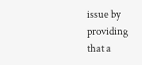issue by providing that a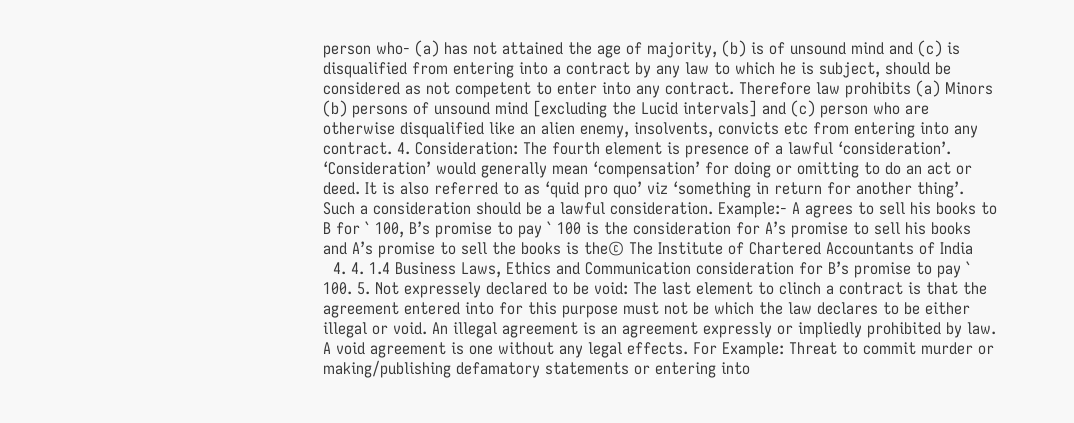person who- (a) has not attained the age of majority, (b) is of unsound mind and (c) is disqualified from entering into a contract by any law to which he is subject, should be considered as not competent to enter into any contract. Therefore law prohibits (a) Minors (b) persons of unsound mind [excluding the Lucid intervals] and (c) person who are otherwise disqualified like an alien enemy, insolvents, convicts etc from entering into any contract. 4. Consideration: The fourth element is presence of a lawful ‘consideration’. ‘Consideration’ would generally mean ‘compensation’ for doing or omitting to do an act or deed. It is also referred to as ‘quid pro quo’ viz ‘something in return for another thing’. Such a consideration should be a lawful consideration. Example:- A agrees to sell his books to B for ` 100, B’s promise to pay ` 100 is the consideration for A’s promise to sell his books and A’s promise to sell the books is the© The Institute of Chartered Accountants of India
  4. 4. 1.4 Business Laws, Ethics and Communication consideration for B’s promise to pay ` 100. 5. Not expressely declared to be void: The last element to clinch a contract is that the agreement entered into for this purpose must not be which the law declares to be either illegal or void. An illegal agreement is an agreement expressly or impliedly prohibited by law. A void agreement is one without any legal effects. For Example: Threat to commit murder or making/publishing defamatory statements or entering into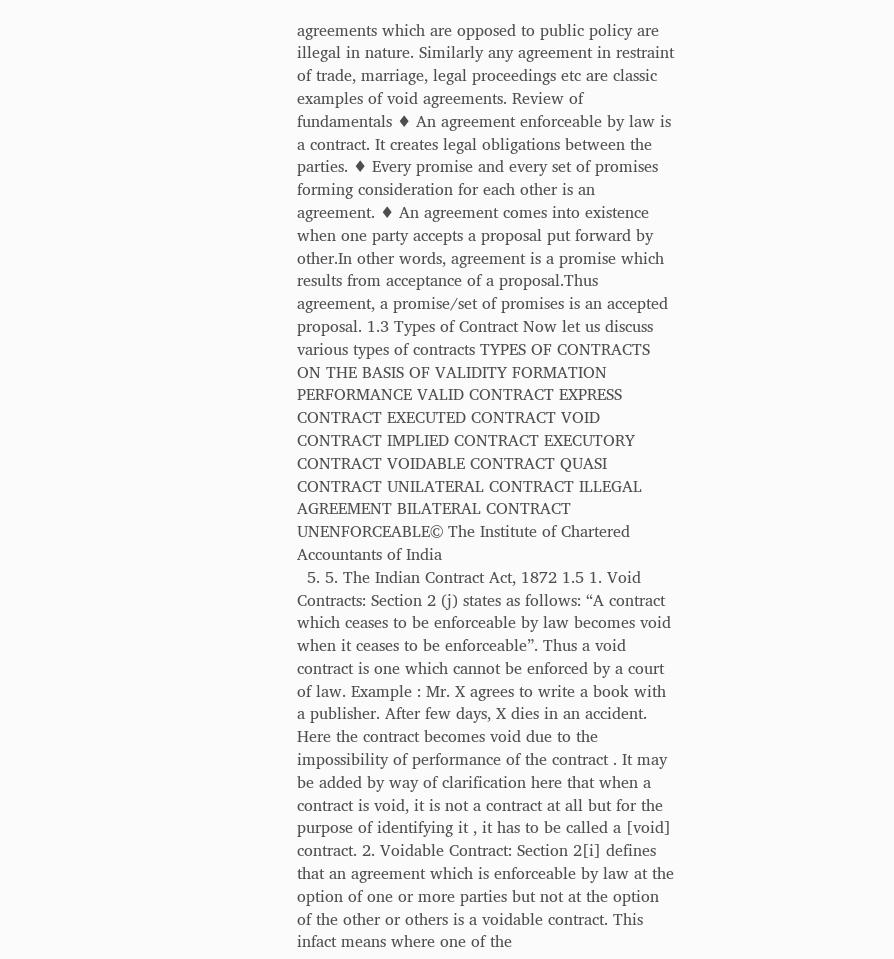agreements which are opposed to public policy are illegal in nature. Similarly any agreement in restraint of trade, marriage, legal proceedings etc are classic examples of void agreements. Review of fundamentals ♦ An agreement enforceable by law is a contract. It creates legal obligations between the parties. ♦ Every promise and every set of promises forming consideration for each other is an agreement. ♦ An agreement comes into existence when one party accepts a proposal put forward by other.In other words, agreement is a promise which results from acceptance of a proposal.Thus agreement, a promise/set of promises is an accepted proposal. 1.3 Types of Contract Now let us discuss various types of contracts TYPES OF CONTRACTS ON THE BASIS OF VALIDITY FORMATION PERFORMANCE VALID CONTRACT EXPRESS CONTRACT EXECUTED CONTRACT VOID CONTRACT IMPLIED CONTRACT EXECUTORY CONTRACT VOIDABLE CONTRACT QUASI CONTRACT UNILATERAL CONTRACT ILLEGAL AGREEMENT BILATERAL CONTRACT UNENFORCEABLE© The Institute of Chartered Accountants of India
  5. 5. The Indian Contract Act, 1872 1.5 1. Void Contracts: Section 2 (j) states as follows: “A contract which ceases to be enforceable by law becomes void when it ceases to be enforceable”. Thus a void contract is one which cannot be enforced by a court of law. Example : Mr. X agrees to write a book with a publisher. After few days, X dies in an accident. Here the contract becomes void due to the impossibility of performance of the contract . It may be added by way of clarification here that when a contract is void, it is not a contract at all but for the purpose of identifying it , it has to be called a [void] contract. 2. Voidable Contract: Section 2[i] defines that an agreement which is enforceable by law at the option of one or more parties but not at the option of the other or others is a voidable contract. This infact means where one of the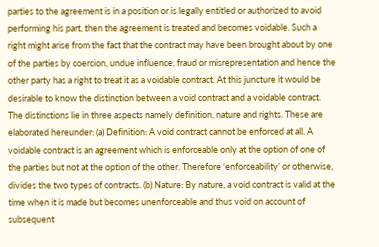parties to the agreement is in a position or is legally entitled or authorized to avoid performing his part, then the agreement is treated and becomes voidable. Such a right might arise from the fact that the contract may have been brought about by one of the parties by coercion, undue influence, fraud or misrepresentation and hence the other party has a right to treat it as a voidable contract. At this juncture it would be desirable to know the distinction between a void contract and a voidable contract. The distinctions lie in three aspects namely definition, nature and rights. These are elaborated hereunder: (a) Definition: A void contract cannot be enforced at all. A voidable contract is an agreement which is enforceable only at the option of one of the parties but not at the option of the other. Therefore ‘enforceability’ or otherwise, divides the two types of contracts. (b) Nature: By nature, a void contract is valid at the time when it is made but becomes unenforceable and thus void on account of subsequent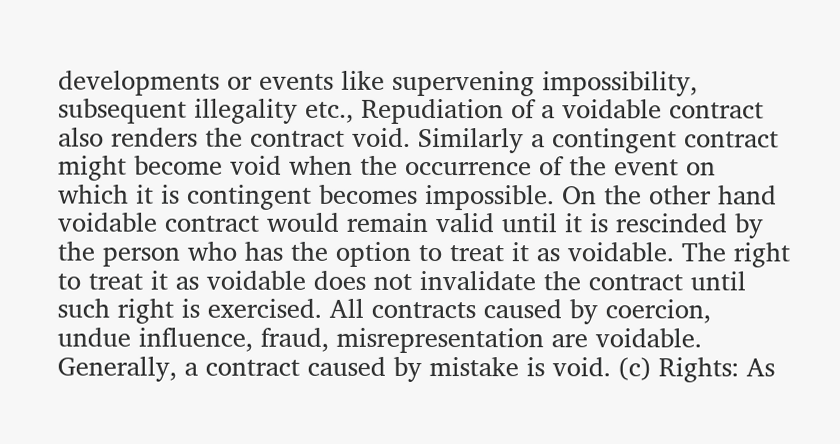developments or events like supervening impossibility, subsequent illegality etc., Repudiation of a voidable contract also renders the contract void. Similarly a contingent contract might become void when the occurrence of the event on which it is contingent becomes impossible. On the other hand voidable contract would remain valid until it is rescinded by the person who has the option to treat it as voidable. The right to treat it as voidable does not invalidate the contract until such right is exercised. All contracts caused by coercion, undue influence, fraud, misrepresentation are voidable. Generally, a contract caused by mistake is void. (c) Rights: As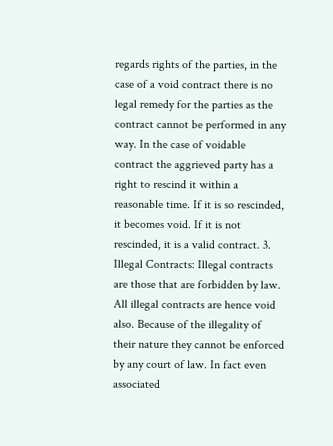regards rights of the parties, in the case of a void contract there is no legal remedy for the parties as the contract cannot be performed in any way. In the case of voidable contract the aggrieved party has a right to rescind it within a reasonable time. If it is so rescinded, it becomes void. If it is not rescinded, it is a valid contract. 3. Illegal Contracts: Illegal contracts are those that are forbidden by law. All illegal contracts are hence void also. Because of the illegality of their nature they cannot be enforced by any court of law. In fact even associated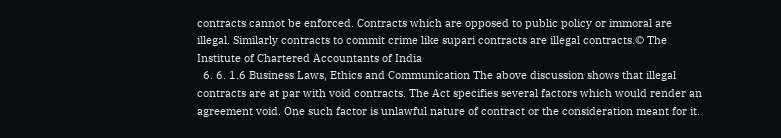contracts cannot be enforced. Contracts which are opposed to public policy or immoral are illegal. Similarly contracts to commit crime like supari contracts are illegal contracts.© The Institute of Chartered Accountants of India
  6. 6. 1.6 Business Laws, Ethics and Communication The above discussion shows that illegal contracts are at par with void contracts. The Act specifies several factors which would render an agreement void. One such factor is unlawful nature of contract or the consideration meant for it.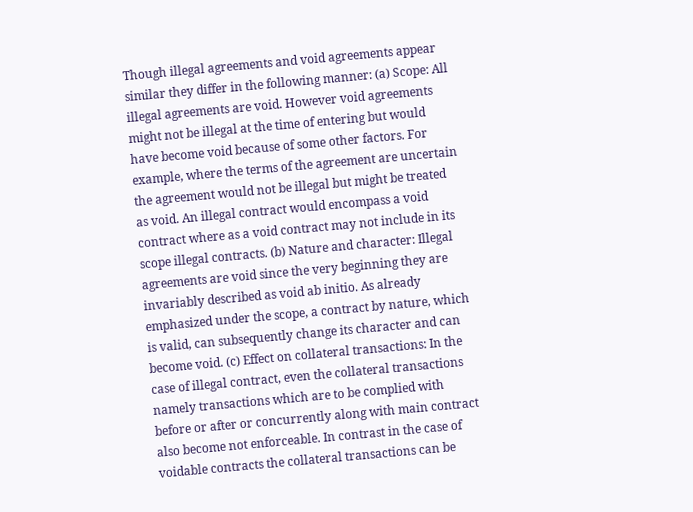Though illegal agreements and void agreements appear similar they differ in the following manner: (a) Scope: All illegal agreements are void. However void agreements might not be illegal at the time of entering but would have become void because of some other factors. For example, where the terms of the agreement are uncertain the agreement would not be illegal but might be treated as void. An illegal contract would encompass a void contract where as a void contract may not include in its scope illegal contracts. (b) Nature and character: Illegal agreements are void since the very beginning they are invariably described as void ab initio. As already emphasized under the scope, a contract by nature, which is valid, can subsequently change its character and can become void. (c) Effect on collateral transactions: In the case of illegal contract, even the collateral transactions namely transactions which are to be complied with before or after or concurrently along with main contract also become not enforceable. In contrast in the case of voidable contracts the collateral transactions can be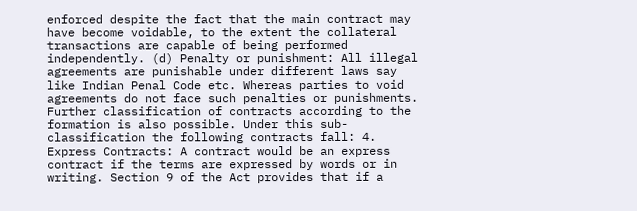enforced despite the fact that the main contract may have become voidable, to the extent the collateral transactions are capable of being performed independently. (d) Penalty or punishment: All illegal agreements are punishable under different laws say like Indian Penal Code etc. Whereas parties to void agreements do not face such penalties or punishments. Further classification of contracts according to the formation is also possible. Under this sub- classification the following contracts fall: 4. Express Contracts: A contract would be an express contract if the terms are expressed by words or in writing. Section 9 of the Act provides that if a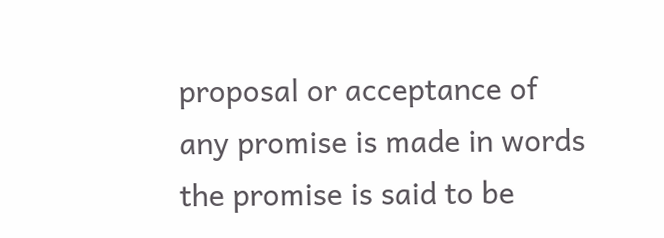proposal or acceptance of any promise is made in words the promise is said to be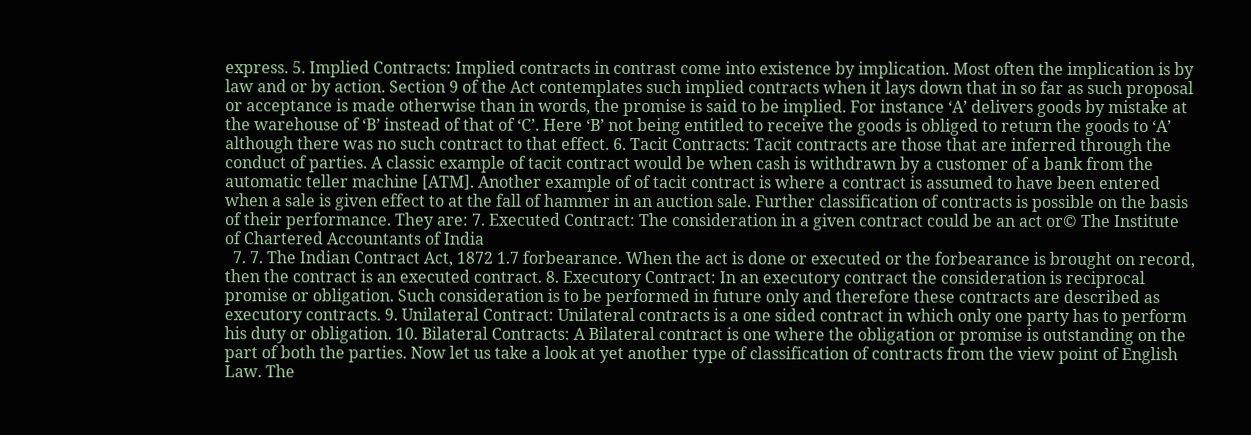express. 5. Implied Contracts: Implied contracts in contrast come into existence by implication. Most often the implication is by law and or by action. Section 9 of the Act contemplates such implied contracts when it lays down that in so far as such proposal or acceptance is made otherwise than in words, the promise is said to be implied. For instance ‘A’ delivers goods by mistake at the warehouse of ‘B’ instead of that of ‘C’. Here ‘B’ not being entitled to receive the goods is obliged to return the goods to ‘A’ although there was no such contract to that effect. 6. Tacit Contracts: Tacit contracts are those that are inferred through the conduct of parties. A classic example of tacit contract would be when cash is withdrawn by a customer of a bank from the automatic teller machine [ATM]. Another example of of tacit contract is where a contract is assumed to have been entered when a sale is given effect to at the fall of hammer in an auction sale. Further classification of contracts is possible on the basis of their performance. They are: 7. Executed Contract: The consideration in a given contract could be an act or© The Institute of Chartered Accountants of India
  7. 7. The Indian Contract Act, 1872 1.7 forbearance. When the act is done or executed or the forbearance is brought on record, then the contract is an executed contract. 8. Executory Contract: In an executory contract the consideration is reciprocal promise or obligation. Such consideration is to be performed in future only and therefore these contracts are described as executory contracts. 9. Unilateral Contract: Unilateral contracts is a one sided contract in which only one party has to perform his duty or obligation. 10. Bilateral Contracts: A Bilateral contract is one where the obligation or promise is outstanding on the part of both the parties. Now let us take a look at yet another type of classification of contracts from the view point of English Law. The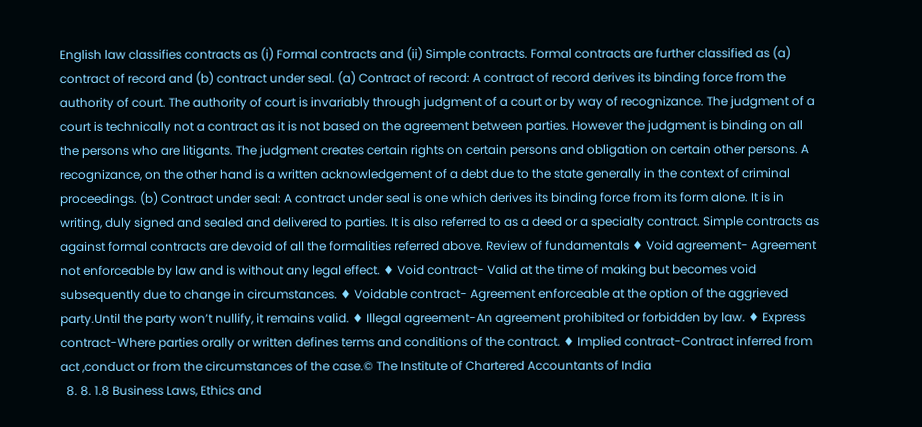English law classifies contracts as (i) Formal contracts and (ii) Simple contracts. Formal contracts are further classified as (a) contract of record and (b) contract under seal. (a) Contract of record: A contract of record derives its binding force from the authority of court. The authority of court is invariably through judgment of a court or by way of recognizance. The judgment of a court is technically not a contract as it is not based on the agreement between parties. However the judgment is binding on all the persons who are litigants. The judgment creates certain rights on certain persons and obligation on certain other persons. A recognizance, on the other hand is a written acknowledgement of a debt due to the state generally in the context of criminal proceedings. (b) Contract under seal: A contract under seal is one which derives its binding force from its form alone. It is in writing, duly signed and sealed and delivered to parties. It is also referred to as a deed or a specialty contract. Simple contracts as against formal contracts are devoid of all the formalities referred above. Review of fundamentals ♦ Void agreement- Agreement not enforceable by law and is without any legal effect. ♦ Void contract- Valid at the time of making but becomes void subsequently due to change in circumstances. ♦ Voidable contract- Agreement enforceable at the option of the aggrieved party.Until the party won’t nullify, it remains valid. ♦ Illegal agreement-An agreement prohibited or forbidden by law. ♦ Express contract-Where parties orally or written defines terms and conditions of the contract. ♦ Implied contract-Contract inferred from act ,conduct or from the circumstances of the case.© The Institute of Chartered Accountants of India
  8. 8. 1.8 Business Laws, Ethics and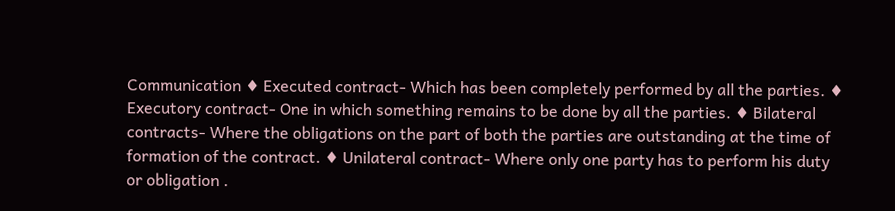Communication ♦ Executed contract- Which has been completely performed by all the parties. ♦ Executory contract- One in which something remains to be done by all the parties. ♦ Bilateral contracts- Where the obligations on the part of both the parties are outstanding at the time of formation of the contract. ♦ Unilateral contract- Where only one party has to perform his duty or obligation .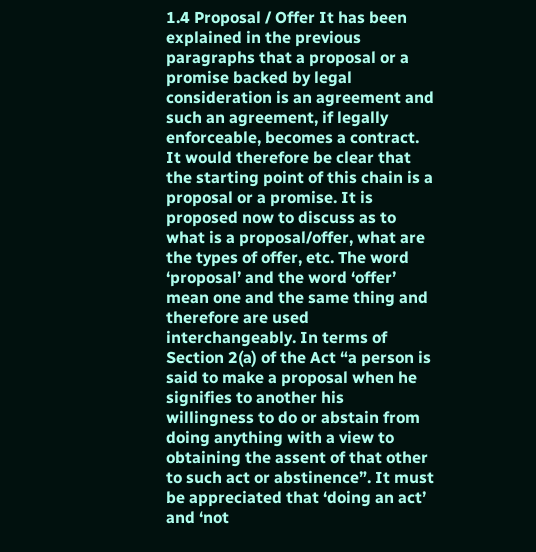1.4 Proposal / Offer It has been explained in the previous paragraphs that a proposal or a promise backed by legal consideration is an agreement and such an agreement, if legally enforceable, becomes a contract. It would therefore be clear that the starting point of this chain is a proposal or a promise. It is proposed now to discuss as to what is a proposal/offer, what are the types of offer, etc. The word ‘proposal’ and the word ‘offer’ mean one and the same thing and therefore are used interchangeably. In terms of Section 2(a) of the Act “a person is said to make a proposal when he signifies to another his willingness to do or abstain from doing anything with a view to obtaining the assent of that other to such act or abstinence”. It must be appreciated that ‘doing an act’ and ‘not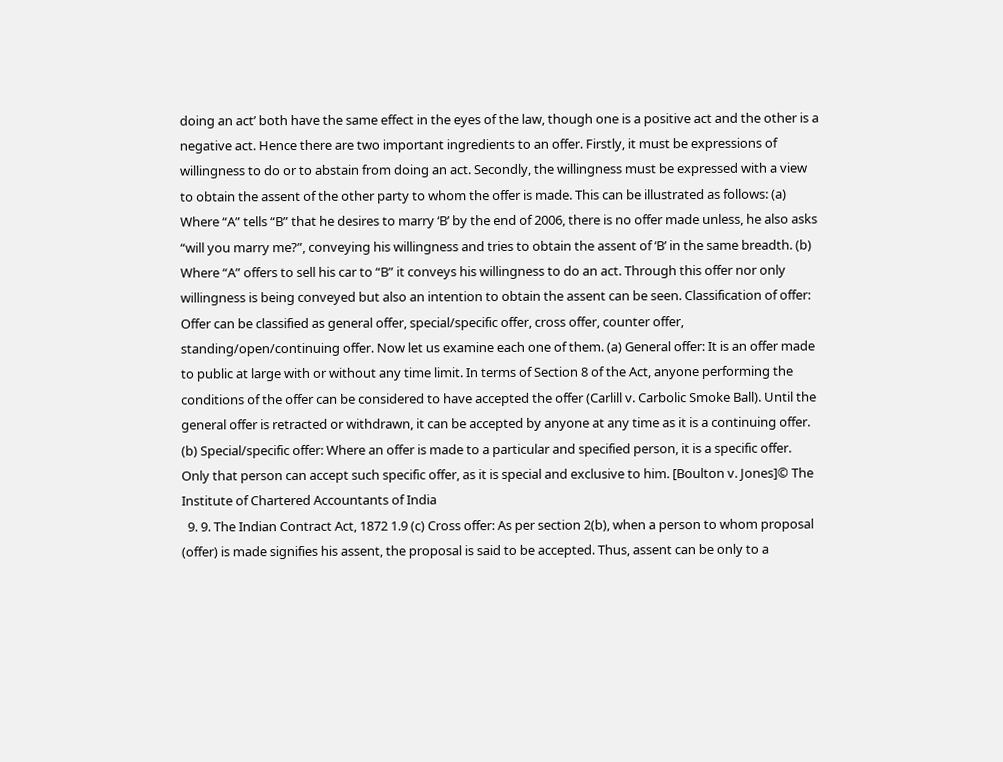doing an act’ both have the same effect in the eyes of the law, though one is a positive act and the other is a negative act. Hence there are two important ingredients to an offer. Firstly, it must be expressions of willingness to do or to abstain from doing an act. Secondly, the willingness must be expressed with a view to obtain the assent of the other party to whom the offer is made. This can be illustrated as follows: (a) Where “A” tells “B” that he desires to marry ‘B’ by the end of 2006, there is no offer made unless, he also asks “will you marry me?”, conveying his willingness and tries to obtain the assent of ‘B’ in the same breadth. (b) Where “A” offers to sell his car to “B” it conveys his willingness to do an act. Through this offer nor only willingness is being conveyed but also an intention to obtain the assent can be seen. Classification of offer: Offer can be classified as general offer, special/specific offer, cross offer, counter offer, standing/open/continuing offer. Now let us examine each one of them. (a) General offer: It is an offer made to public at large with or without any time limit. In terms of Section 8 of the Act, anyone performing the conditions of the offer can be considered to have accepted the offer (Carlill v. Carbolic Smoke Ball). Until the general offer is retracted or withdrawn, it can be accepted by anyone at any time as it is a continuing offer. (b) Special/specific offer: Where an offer is made to a particular and specified person, it is a specific offer. Only that person can accept such specific offer, as it is special and exclusive to him. [Boulton v. Jones]© The Institute of Chartered Accountants of India
  9. 9. The Indian Contract Act, 1872 1.9 (c) Cross offer: As per section 2(b), when a person to whom proposal (offer) is made signifies his assent, the proposal is said to be accepted. Thus, assent can be only to a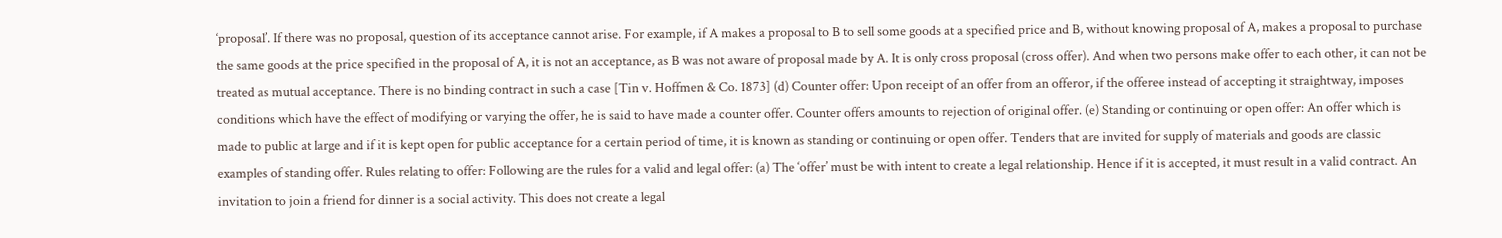‘proposal’. If there was no proposal, question of its acceptance cannot arise. For example, if A makes a proposal to B to sell some goods at a specified price and B, without knowing proposal of A, makes a proposal to purchase the same goods at the price specified in the proposal of A, it is not an acceptance, as B was not aware of proposal made by A. It is only cross proposal (cross offer). And when two persons make offer to each other, it can not be treated as mutual acceptance. There is no binding contract in such a case [Tin v. Hoffmen & Co. 1873] (d) Counter offer: Upon receipt of an offer from an offeror, if the offeree instead of accepting it straightway, imposes conditions which have the effect of modifying or varying the offer, he is said to have made a counter offer. Counter offers amounts to rejection of original offer. (e) Standing or continuing or open offer: An offer which is made to public at large and if it is kept open for public acceptance for a certain period of time, it is known as standing or continuing or open offer. Tenders that are invited for supply of materials and goods are classic examples of standing offer. Rules relating to offer: Following are the rules for a valid and legal offer: (a) The ‘offer’ must be with intent to create a legal relationship. Hence if it is accepted, it must result in a valid contract. An invitation to join a friend for dinner is a social activity. This does not create a legal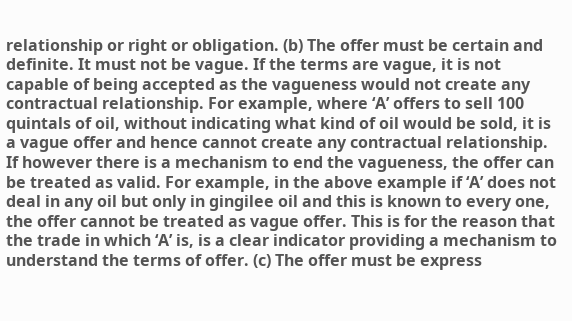relationship or right or obligation. (b) The offer must be certain and definite. It must not be vague. If the terms are vague, it is not capable of being accepted as the vagueness would not create any contractual relationship. For example, where ‘A’ offers to sell 100 quintals of oil, without indicating what kind of oil would be sold, it is a vague offer and hence cannot create any contractual relationship. If however there is a mechanism to end the vagueness, the offer can be treated as valid. For example, in the above example if ‘A’ does not deal in any oil but only in gingilee oil and this is known to every one, the offer cannot be treated as vague offer. This is for the reason that the trade in which ‘A’ is, is a clear indicator providing a mechanism to understand the terms of offer. (c) The offer must be express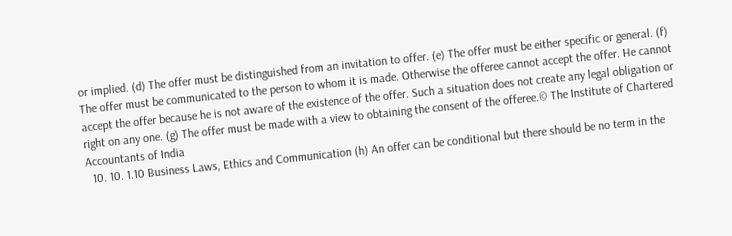or implied. (d) The offer must be distinguished from an invitation to offer. (e) The offer must be either specific or general. (f) The offer must be communicated to the person to whom it is made. Otherwise the offeree cannot accept the offer. He cannot accept the offer because he is not aware of the existence of the offer. Such a situation does not create any legal obligation or right on any one. (g) The offer must be made with a view to obtaining the consent of the offeree.© The Institute of Chartered Accountants of India
  10. 10. 1.10 Business Laws, Ethics and Communication (h) An offer can be conditional but there should be no term in the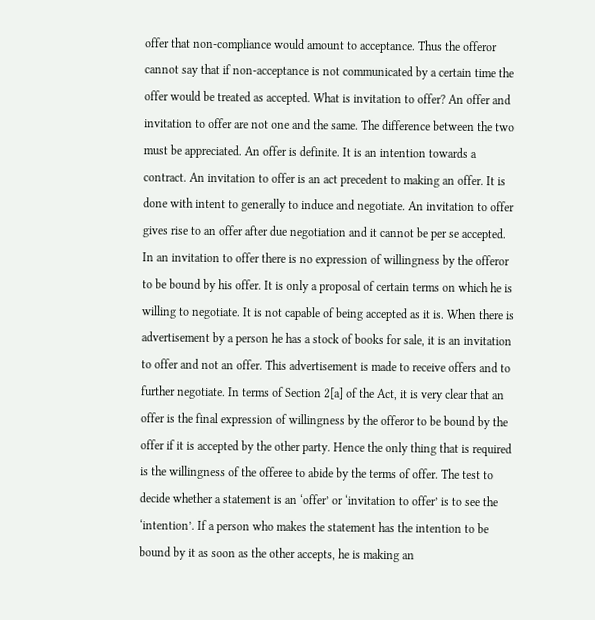offer that non-compliance would amount to acceptance. Thus the offeror cannot say that if non-acceptance is not communicated by a certain time the offer would be treated as accepted. What is invitation to offer? An offer and invitation to offer are not one and the same. The difference between the two must be appreciated. An offer is definite. It is an intention towards a contract. An invitation to offer is an act precedent to making an offer. It is done with intent to generally to induce and negotiate. An invitation to offer gives rise to an offer after due negotiation and it cannot be per se accepted. In an invitation to offer there is no expression of willingness by the offeror to be bound by his offer. It is only a proposal of certain terms on which he is willing to negotiate. It is not capable of being accepted as it is. When there is advertisement by a person he has a stock of books for sale, it is an invitation to offer and not an offer. This advertisement is made to receive offers and to further negotiate. In terms of Section 2[a] of the Act, it is very clear that an offer is the final expression of willingness by the offeror to be bound by the offer if it is accepted by the other party. Hence the only thing that is required is the willingness of the offeree to abide by the terms of offer. The test to decide whether a statement is an ‘offer’ or ‘invitation to offer’ is to see the ‘intention’. If a person who makes the statement has the intention to be bound by it as soon as the other accepts, he is making an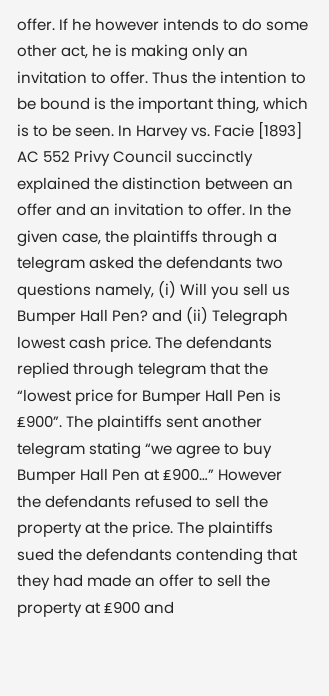offer. If he however intends to do some other act, he is making only an invitation to offer. Thus the intention to be bound is the important thing, which is to be seen. In Harvey vs. Facie [1893] AC 552 Privy Council succinctly explained the distinction between an offer and an invitation to offer. In the given case, the plaintiffs through a telegram asked the defendants two questions namely, (i) Will you sell us Bumper Hall Pen? and (ii) Telegraph lowest cash price. The defendants replied through telegram that the “lowest price for Bumper Hall Pen is ₤900”. The plaintiffs sent another telegram stating “we agree to buy Bumper Hall Pen at ₤900…” However the defendants refused to sell the property at the price. The plaintiffs sued the defendants contending that they had made an offer to sell the property at ₤900 and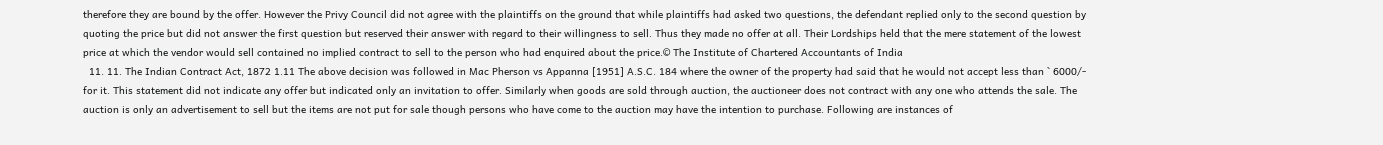therefore they are bound by the offer. However the Privy Council did not agree with the plaintiffs on the ground that while plaintiffs had asked two questions, the defendant replied only to the second question by quoting the price but did not answer the first question but reserved their answer with regard to their willingness to sell. Thus they made no offer at all. Their Lordships held that the mere statement of the lowest price at which the vendor would sell contained no implied contract to sell to the person who had enquired about the price.© The Institute of Chartered Accountants of India
  11. 11. The Indian Contract Act, 1872 1.11 The above decision was followed in Mac Pherson vs Appanna [1951] A.S.C. 184 where the owner of the property had said that he would not accept less than ` 6000/- for it. This statement did not indicate any offer but indicated only an invitation to offer. Similarly when goods are sold through auction, the auctioneer does not contract with any one who attends the sale. The auction is only an advertisement to sell but the items are not put for sale though persons who have come to the auction may have the intention to purchase. Following are instances of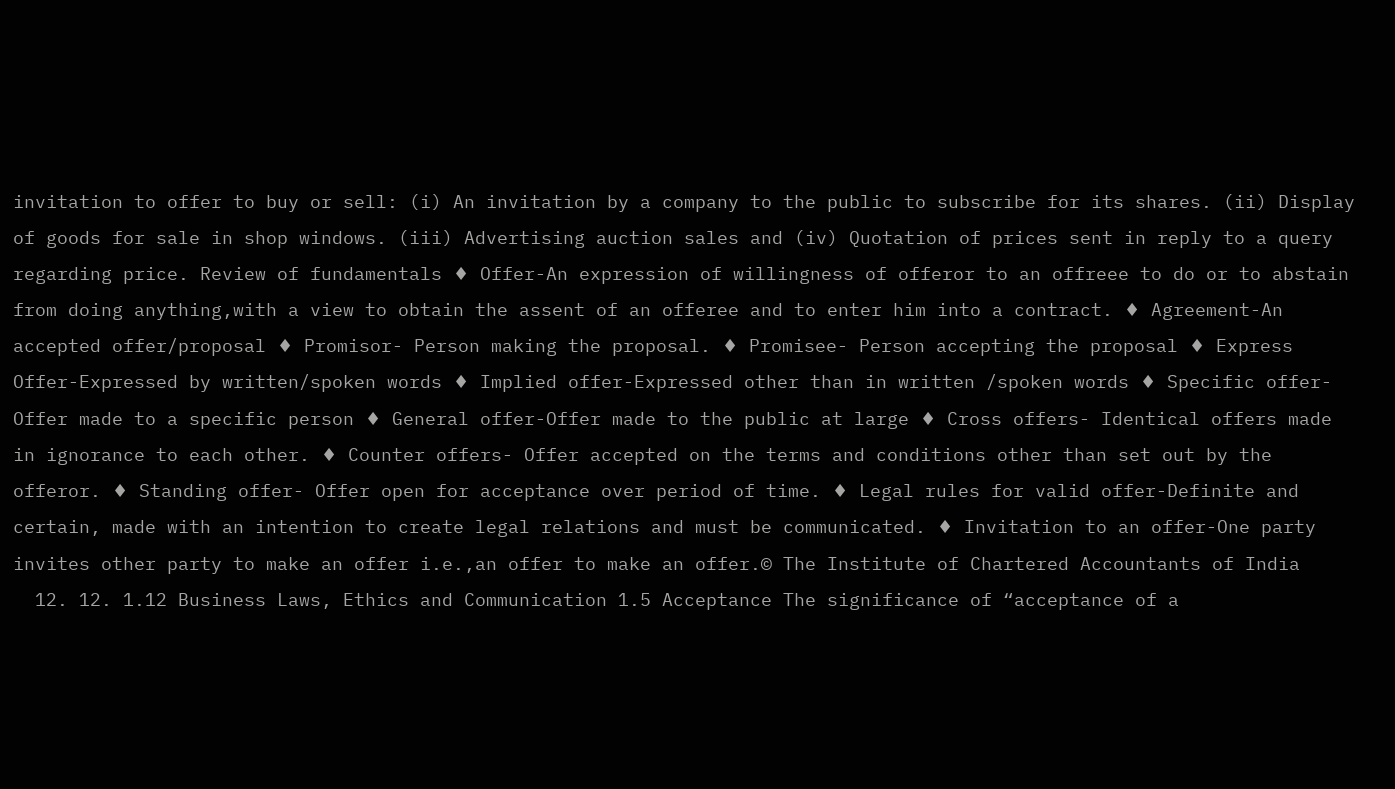invitation to offer to buy or sell: (i) An invitation by a company to the public to subscribe for its shares. (ii) Display of goods for sale in shop windows. (iii) Advertising auction sales and (iv) Quotation of prices sent in reply to a query regarding price. Review of fundamentals ♦ Offer-An expression of willingness of offeror to an offreee to do or to abstain from doing anything,with a view to obtain the assent of an offeree and to enter him into a contract. ♦ Agreement-An accepted offer/proposal ♦ Promisor- Person making the proposal. ♦ Promisee- Person accepting the proposal ♦ Express Offer-Expressed by written/spoken words ♦ Implied offer-Expressed other than in written /spoken words ♦ Specific offer-Offer made to a specific person ♦ General offer-Offer made to the public at large ♦ Cross offers- Identical offers made in ignorance to each other. ♦ Counter offers- Offer accepted on the terms and conditions other than set out by the offeror. ♦ Standing offer- Offer open for acceptance over period of time. ♦ Legal rules for valid offer-Definite and certain, made with an intention to create legal relations and must be communicated. ♦ Invitation to an offer-One party invites other party to make an offer i.e.,an offer to make an offer.© The Institute of Chartered Accountants of India
  12. 12. 1.12 Business Laws, Ethics and Communication 1.5 Acceptance The significance of “acceptance of a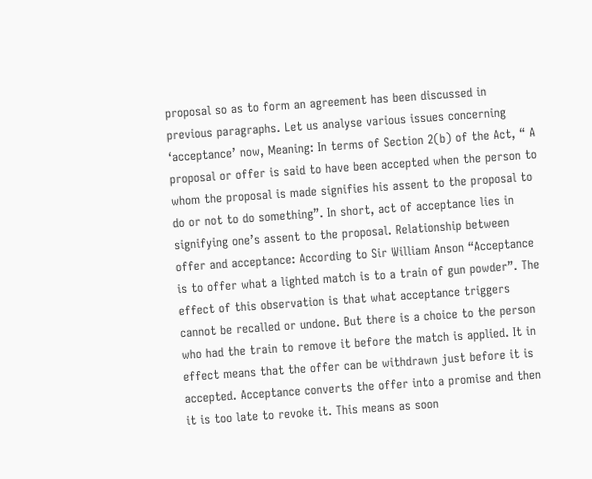proposal so as to form an agreement has been discussed in previous paragraphs. Let us analyse various issues concerning ‘acceptance’ now, Meaning: In terms of Section 2(b) of the Act, “ A proposal or offer is said to have been accepted when the person to whom the proposal is made signifies his assent to the proposal to do or not to do something”. In short, act of acceptance lies in signifying one’s assent to the proposal. Relationship between offer and acceptance: According to Sir William Anson “Acceptance is to offer what a lighted match is to a train of gun powder”. The effect of this observation is that what acceptance triggers cannot be recalled or undone. But there is a choice to the person who had the train to remove it before the match is applied. It in effect means that the offer can be withdrawn just before it is accepted. Acceptance converts the offer into a promise and then it is too late to revoke it. This means as soon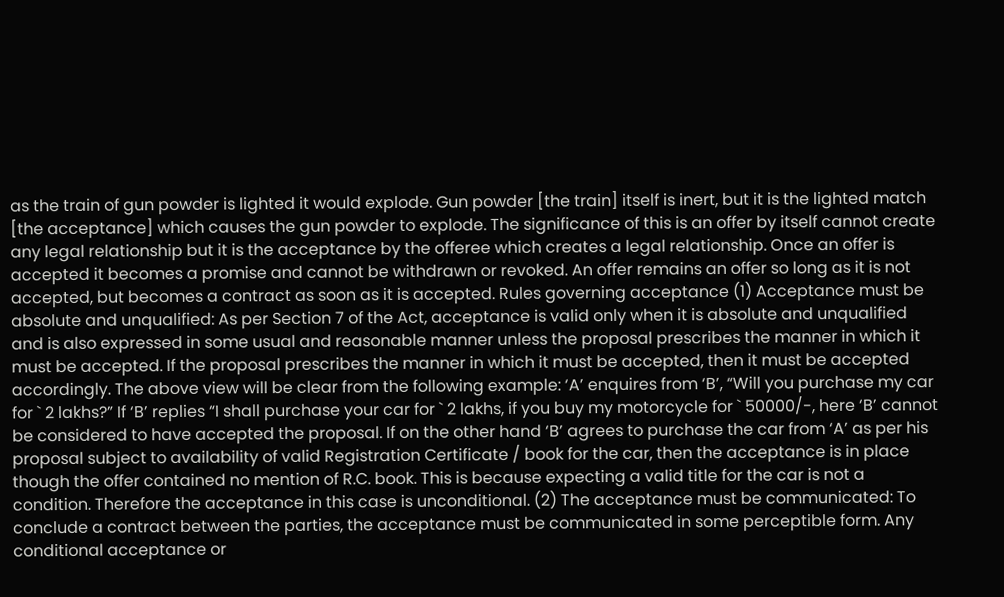as the train of gun powder is lighted it would explode. Gun powder [the train] itself is inert, but it is the lighted match [the acceptance] which causes the gun powder to explode. The significance of this is an offer by itself cannot create any legal relationship but it is the acceptance by the offeree which creates a legal relationship. Once an offer is accepted it becomes a promise and cannot be withdrawn or revoked. An offer remains an offer so long as it is not accepted, but becomes a contract as soon as it is accepted. Rules governing acceptance (1) Acceptance must be absolute and unqualified: As per Section 7 of the Act, acceptance is valid only when it is absolute and unqualified and is also expressed in some usual and reasonable manner unless the proposal prescribes the manner in which it must be accepted. If the proposal prescribes the manner in which it must be accepted, then it must be accepted accordingly. The above view will be clear from the following example: ‘A’ enquires from ‘B’, “Will you purchase my car for ` 2 lakhs?” If ‘B’ replies “I shall purchase your car for ` 2 lakhs, if you buy my motorcycle for ` 50000/-, here ‘B’ cannot be considered to have accepted the proposal. If on the other hand ‘B’ agrees to purchase the car from ‘A’ as per his proposal subject to availability of valid Registration Certificate / book for the car, then the acceptance is in place though the offer contained no mention of R.C. book. This is because expecting a valid title for the car is not a condition. Therefore the acceptance in this case is unconditional. (2) The acceptance must be communicated: To conclude a contract between the parties, the acceptance must be communicated in some perceptible form. Any conditional acceptance or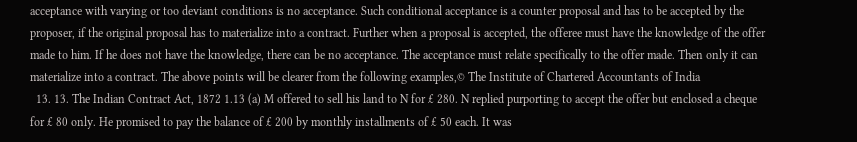acceptance with varying or too deviant conditions is no acceptance. Such conditional acceptance is a counter proposal and has to be accepted by the proposer, if the original proposal has to materialize into a contract. Further when a proposal is accepted, the offeree must have the knowledge of the offer made to him. If he does not have the knowledge, there can be no acceptance. The acceptance must relate specifically to the offer made. Then only it can materialize into a contract. The above points will be clearer from the following examples,© The Institute of Chartered Accountants of India
  13. 13. The Indian Contract Act, 1872 1.13 (a) M offered to sell his land to N for £ 280. N replied purporting to accept the offer but enclosed a cheque for £ 80 only. He promised to pay the balance of £ 200 by monthly installments of £ 50 each. It was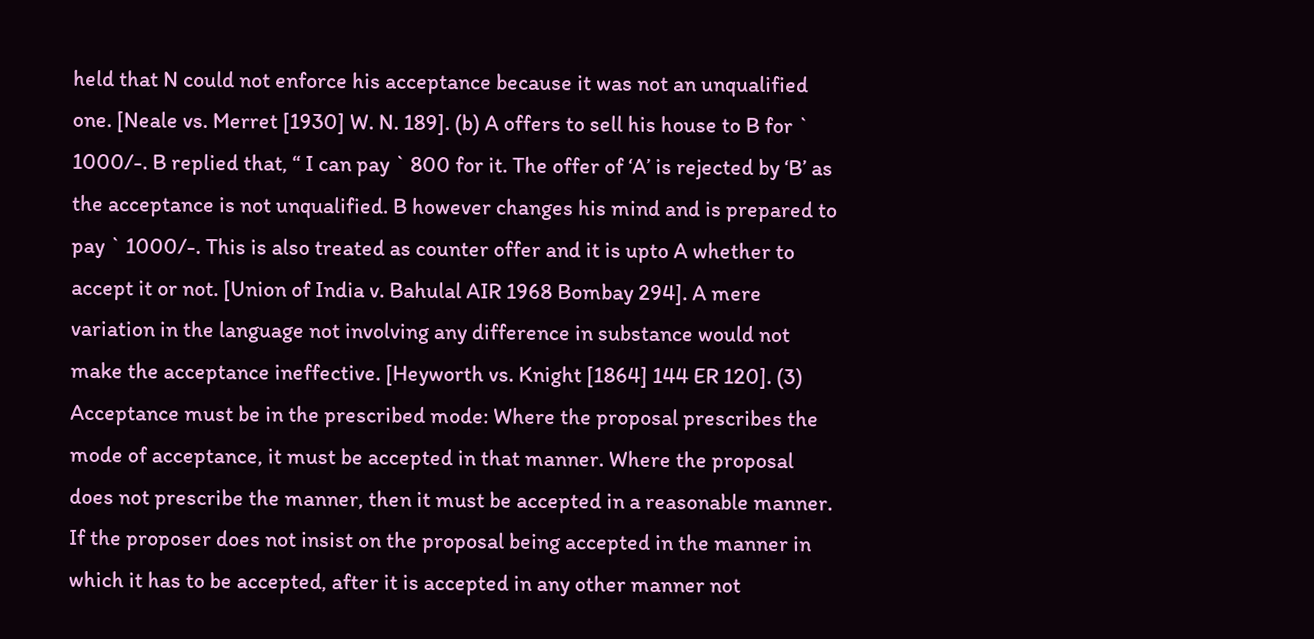held that N could not enforce his acceptance because it was not an unqualified one. [Neale vs. Merret [1930] W. N. 189]. (b) A offers to sell his house to B for ` 1000/-. B replied that, “ I can pay ` 800 for it. The offer of ‘A’ is rejected by ‘B’ as the acceptance is not unqualified. B however changes his mind and is prepared to pay ` 1000/-. This is also treated as counter offer and it is upto A whether to accept it or not. [Union of India v. Bahulal AIR 1968 Bombay 294]. A mere variation in the language not involving any difference in substance would not make the acceptance ineffective. [Heyworth vs. Knight [1864] 144 ER 120]. (3) Acceptance must be in the prescribed mode: Where the proposal prescribes the mode of acceptance, it must be accepted in that manner. Where the proposal does not prescribe the manner, then it must be accepted in a reasonable manner. If the proposer does not insist on the proposal being accepted in the manner in which it has to be accepted, after it is accepted in any other manner not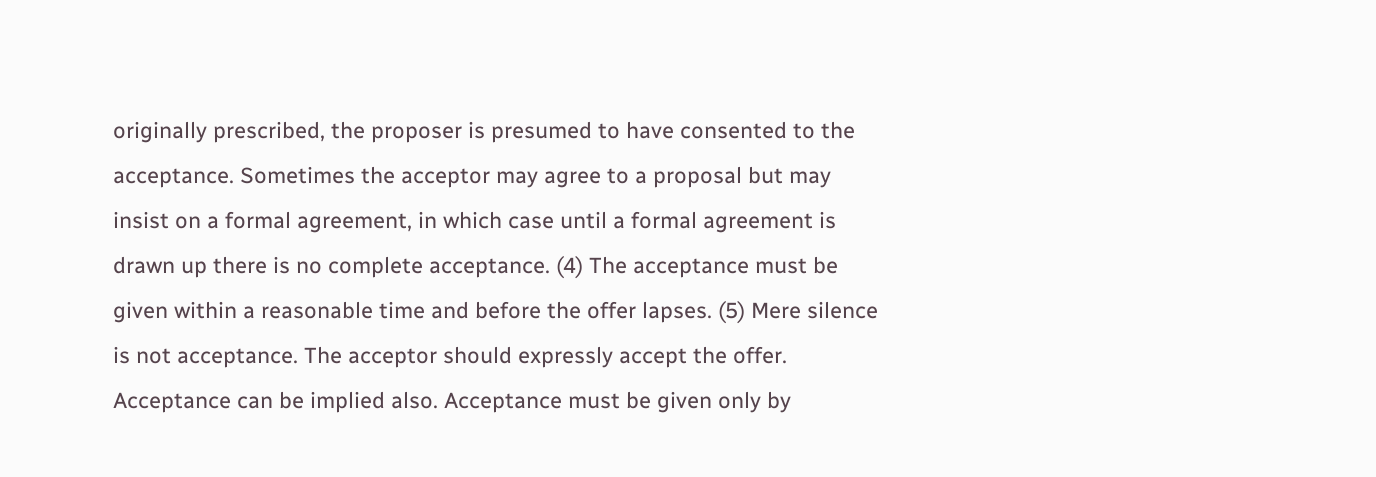originally prescribed, the proposer is presumed to have consented to the acceptance. Sometimes the acceptor may agree to a proposal but may insist on a formal agreement, in which case until a formal agreement is drawn up there is no complete acceptance. (4) The acceptance must be given within a reasonable time and before the offer lapses. (5) Mere silence is not acceptance. The acceptor should expressly accept the offer. Acceptance can be implied also. Acceptance must be given only by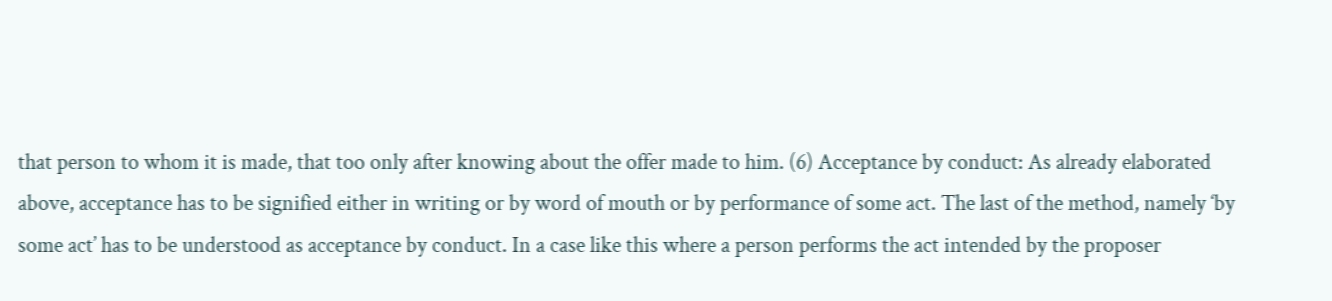that person to whom it is made, that too only after knowing about the offer made to him. (6) Acceptance by conduct: As already elaborated above, acceptance has to be signified either in writing or by word of mouth or by performance of some act. The last of the method, namely ‘by some act’ has to be understood as acceptance by conduct. In a case like this where a person performs the act intended by the proposer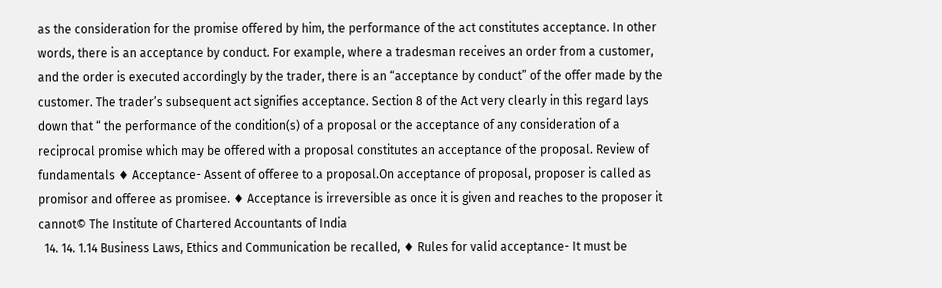as the consideration for the promise offered by him, the performance of the act constitutes acceptance. In other words, there is an acceptance by conduct. For example, where a tradesman receives an order from a customer, and the order is executed accordingly by the trader, there is an “acceptance by conduct” of the offer made by the customer. The trader’s subsequent act signifies acceptance. Section 8 of the Act very clearly in this regard lays down that “ the performance of the condition(s) of a proposal or the acceptance of any consideration of a reciprocal promise which may be offered with a proposal constitutes an acceptance of the proposal. Review of fundamentals ♦ Acceptance- Assent of offeree to a proposal.On acceptance of proposal, proposer is called as promisor and offeree as promisee. ♦ Acceptance is irreversible as once it is given and reaches to the proposer it cannot© The Institute of Chartered Accountants of India
  14. 14. 1.14 Business Laws, Ethics and Communication be recalled, ♦ Rules for valid acceptance- It must be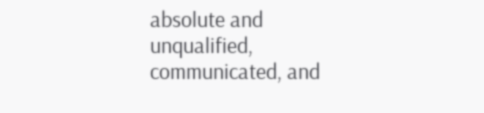absolute and unqualified, communicated, and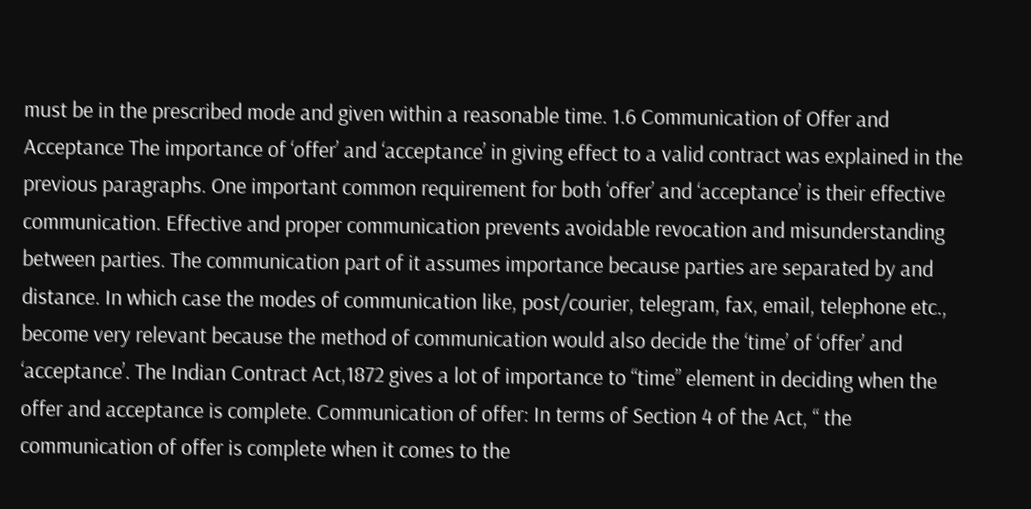must be in the prescribed mode and given within a reasonable time. 1.6 Communication of Offer and Acceptance The importance of ‘offer’ and ‘acceptance’ in giving effect to a valid contract was explained in the previous paragraphs. One important common requirement for both ‘offer’ and ‘acceptance’ is their effective communication. Effective and proper communication prevents avoidable revocation and misunderstanding between parties. The communication part of it assumes importance because parties are separated by and distance. In which case the modes of communication like, post/courier, telegram, fax, email, telephone etc., become very relevant because the method of communication would also decide the ‘time’ of ‘offer’ and ‘acceptance’. The Indian Contract Act,1872 gives a lot of importance to “time” element in deciding when the offer and acceptance is complete. Communication of offer: In terms of Section 4 of the Act, “ the communication of offer is complete when it comes to the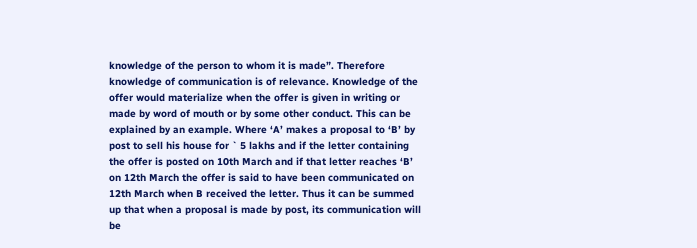knowledge of the person to whom it is made”. Therefore knowledge of communication is of relevance. Knowledge of the offer would materialize when the offer is given in writing or made by word of mouth or by some other conduct. This can be explained by an example. Where ‘A’ makes a proposal to ‘B’ by post to sell his house for ` 5 lakhs and if the letter containing the offer is posted on 10th March and if that letter reaches ‘B’ on 12th March the offer is said to have been communicated on 12th March when B received the letter. Thus it can be summed up that when a proposal is made by post, its communication will be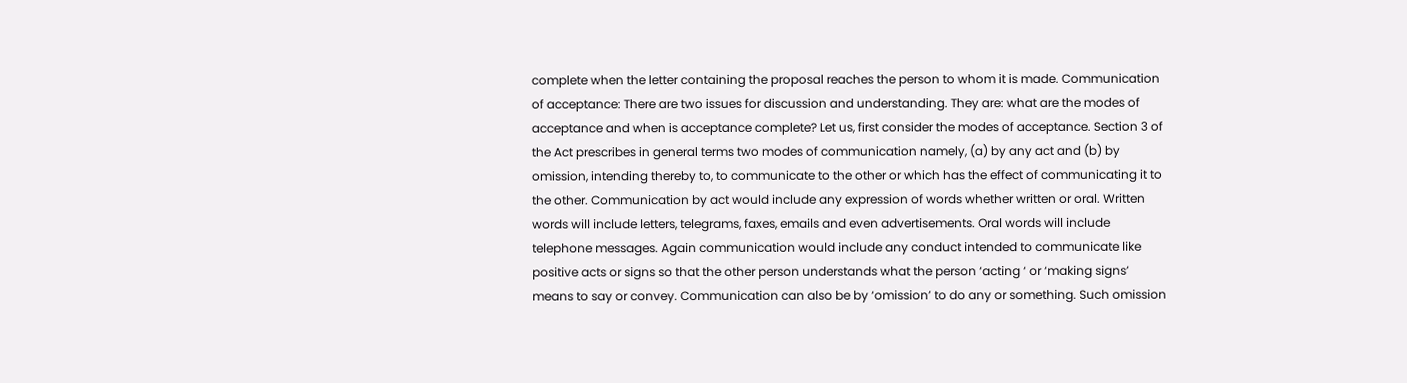complete when the letter containing the proposal reaches the person to whom it is made. Communication of acceptance: There are two issues for discussion and understanding. They are: what are the modes of acceptance and when is acceptance complete? Let us, first consider the modes of acceptance. Section 3 of the Act prescribes in general terms two modes of communication namely, (a) by any act and (b) by omission, intending thereby to, to communicate to the other or which has the effect of communicating it to the other. Communication by act would include any expression of words whether written or oral. Written words will include letters, telegrams, faxes, emails and even advertisements. Oral words will include telephone messages. Again communication would include any conduct intended to communicate like positive acts or signs so that the other person understands what the person ‘acting ‘ or ‘making signs’ means to say or convey. Communication can also be by ‘omission’ to do any or something. Such omission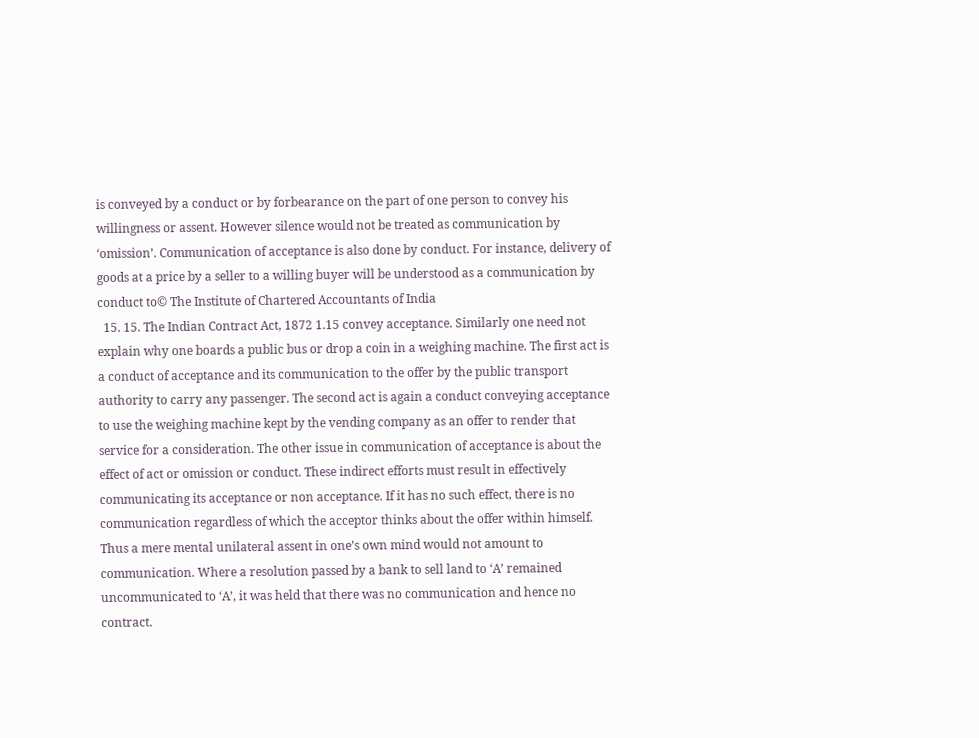is conveyed by a conduct or by forbearance on the part of one person to convey his willingness or assent. However silence would not be treated as communication by ‘omission’. Communication of acceptance is also done by conduct. For instance, delivery of goods at a price by a seller to a willing buyer will be understood as a communication by conduct to© The Institute of Chartered Accountants of India
  15. 15. The Indian Contract Act, 1872 1.15 convey acceptance. Similarly one need not explain why one boards a public bus or drop a coin in a weighing machine. The first act is a conduct of acceptance and its communication to the offer by the public transport authority to carry any passenger. The second act is again a conduct conveying acceptance to use the weighing machine kept by the vending company as an offer to render that service for a consideration. The other issue in communication of acceptance is about the effect of act or omission or conduct. These indirect efforts must result in effectively communicating its acceptance or non acceptance. If it has no such effect, there is no communication regardless of which the acceptor thinks about the offer within himself. Thus a mere mental unilateral assent in one’s own mind would not amount to communication. Where a resolution passed by a bank to sell land to ‘A’ remained uncommunicated to ‘A’, it was held that there was no communication and hence no contract.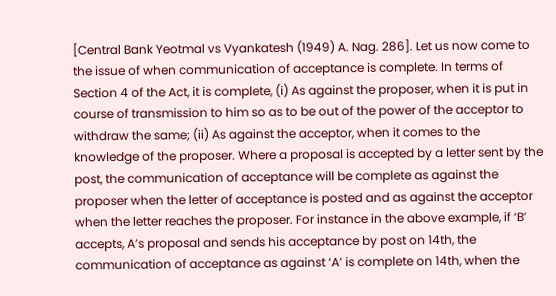[Central Bank Yeotmal vs Vyankatesh (1949) A. Nag. 286]. Let us now come to the issue of when communication of acceptance is complete. In terms of Section 4 of the Act, it is complete, (i) As against the proposer, when it is put in course of transmission to him so as to be out of the power of the acceptor to withdraw the same; (ii) As against the acceptor, when it comes to the knowledge of the proposer. Where a proposal is accepted by a letter sent by the post, the communication of acceptance will be complete as against the proposer when the letter of acceptance is posted and as against the acceptor when the letter reaches the proposer. For instance in the above example, if ‘B’ accepts, A’s proposal and sends his acceptance by post on 14th, the communication of acceptance as against ‘A’ is complete on 14th, when the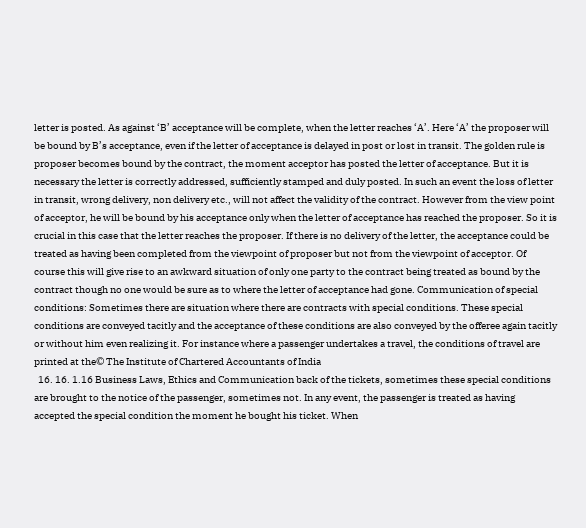letter is posted. As against ‘B’ acceptance will be complete, when the letter reaches ‘A’. Here ‘A’ the proposer will be bound by B’s acceptance, even if the letter of acceptance is delayed in post or lost in transit. The golden rule is proposer becomes bound by the contract, the moment acceptor has posted the letter of acceptance. But it is necessary the letter is correctly addressed, sufficiently stamped and duly posted. In such an event the loss of letter in transit, wrong delivery, non delivery etc., will not affect the validity of the contract. However from the view point of acceptor, he will be bound by his acceptance only when the letter of acceptance has reached the proposer. So it is crucial in this case that the letter reaches the proposer. If there is no delivery of the letter, the acceptance could be treated as having been completed from the viewpoint of proposer but not from the viewpoint of acceptor. Of course this will give rise to an awkward situation of only one party to the contract being treated as bound by the contract though no one would be sure as to where the letter of acceptance had gone. Communication of special conditions: Sometimes there are situation where there are contracts with special conditions. These special conditions are conveyed tacitly and the acceptance of these conditions are also conveyed by the offeree again tacitly or without him even realizing it. For instance where a passenger undertakes a travel, the conditions of travel are printed at the© The Institute of Chartered Accountants of India
  16. 16. 1.16 Business Laws, Ethics and Communication back of the tickets, sometimes these special conditions are brought to the notice of the passenger, sometimes not. In any event, the passenger is treated as having accepted the special condition the moment he bought his ticket. When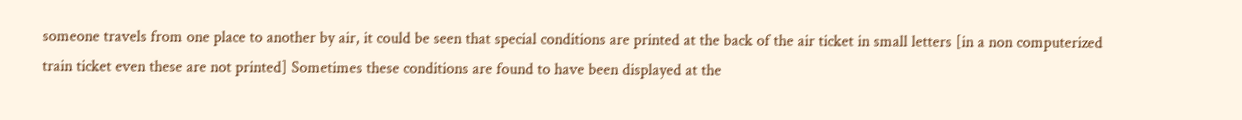someone travels from one place to another by air, it could be seen that special conditions are printed at the back of the air ticket in small letters [in a non computerized train ticket even these are not printed] Sometimes these conditions are found to have been displayed at the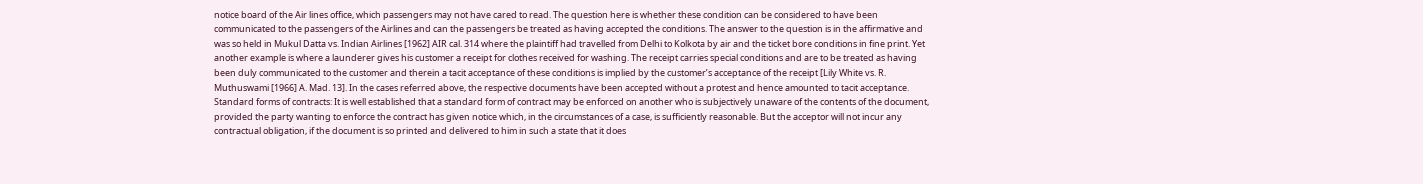notice board of the Air lines office, which passengers may not have cared to read. The question here is whether these condition can be considered to have been communicated to the passengers of the Airlines and can the passengers be treated as having accepted the conditions. The answer to the question is in the affirmative and was so held in Mukul Datta vs. Indian Airlines [1962] AIR cal. 314 where the plaintiff had travelled from Delhi to Kolkota by air and the ticket bore conditions in fine print. Yet another example is where a launderer gives his customer a receipt for clothes received for washing. The receipt carries special conditions and are to be treated as having been duly communicated to the customer and therein a tacit acceptance of these conditions is implied by the customer’s acceptance of the receipt [Lily White vs. R. Muthuswami [1966] A. Mad. 13]. In the cases referred above, the respective documents have been accepted without a protest and hence amounted to tacit acceptance. Standard forms of contracts: It is well established that a standard form of contract may be enforced on another who is subjectively unaware of the contents of the document, provided the party wanting to enforce the contract has given notice which, in the circumstances of a case, is sufficiently reasonable. But the acceptor will not incur any contractual obligation, if the document is so printed and delivered to him in such a state that it does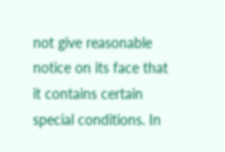not give reasonable notice on its face that it contains certain special conditions. In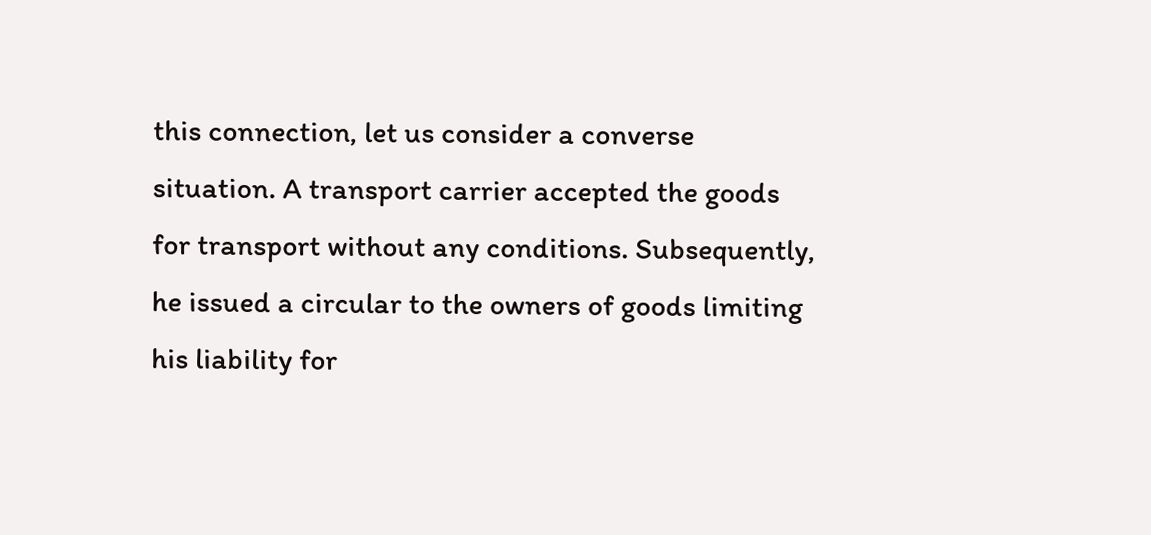this connection, let us consider a converse situation. A transport carrier accepted the goods for transport without any conditions. Subsequently, he issued a circular to the owners of goods limiting his liability for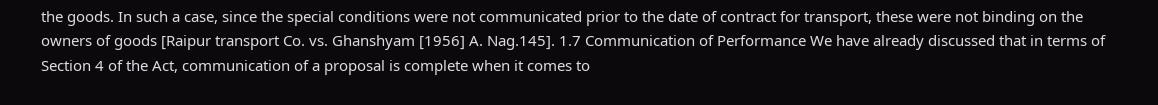the goods. In such a case, since the special conditions were not communicated prior to the date of contract for transport, these were not binding on the owners of goods [Raipur transport Co. vs. Ghanshyam [1956] A. Nag.145]. 1.7 Communication of Performance We have already discussed that in terms of Section 4 of the Act, communication of a proposal is complete when it comes to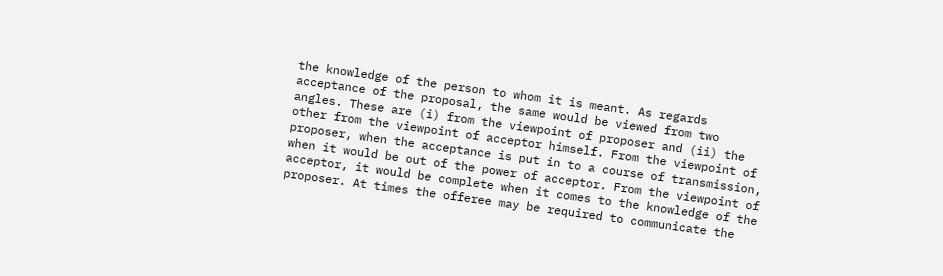the knowledge of the person to whom it is meant. As regards acceptance of the proposal, the same would be viewed from two angles. These are (i) from the viewpoint of proposer and (ii) the other from the viewpoint of acceptor himself. From the viewpoint of proposer, when the acceptance is put in to a course of transmission, when it would be out of the power of acceptor. From the viewpoint of acceptor, it would be complete when it comes to the knowledge of the proposer. At times the offeree may be required to communicate the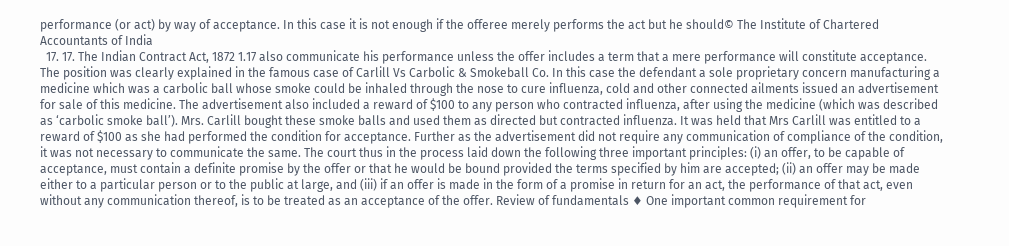performance (or act) by way of acceptance. In this case it is not enough if the offeree merely performs the act but he should© The Institute of Chartered Accountants of India
  17. 17. The Indian Contract Act, 1872 1.17 also communicate his performance unless the offer includes a term that a mere performance will constitute acceptance. The position was clearly explained in the famous case of Carlill Vs Carbolic & Smokeball Co. In this case the defendant a sole proprietary concern manufacturing a medicine which was a carbolic ball whose smoke could be inhaled through the nose to cure influenza, cold and other connected ailments issued an advertisement for sale of this medicine. The advertisement also included a reward of $100 to any person who contracted influenza, after using the medicine (which was described as ‘carbolic smoke ball’). Mrs. Carlill bought these smoke balls and used them as directed but contracted influenza. It was held that Mrs Carlill was entitled to a reward of $100 as she had performed the condition for acceptance. Further as the advertisement did not require any communication of compliance of the condition, it was not necessary to communicate the same. The court thus in the process laid down the following three important principles: (i) an offer, to be capable of acceptance, must contain a definite promise by the offer or that he would be bound provided the terms specified by him are accepted; (ii) an offer may be made either to a particular person or to the public at large, and (iii) if an offer is made in the form of a promise in return for an act, the performance of that act, even without any communication thereof, is to be treated as an acceptance of the offer. Review of fundamentals ♦ One important common requirement for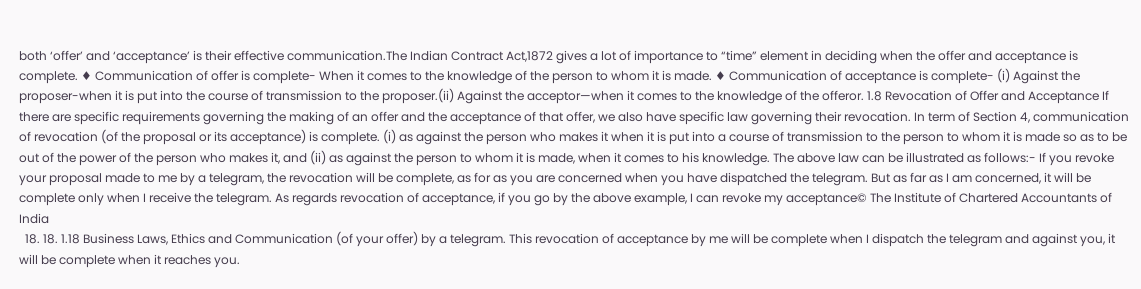both ‘offer’ and ‘acceptance’ is their effective communication.The Indian Contract Act,1872 gives a lot of importance to “time” element in deciding when the offer and acceptance is complete. ♦ Communication of offer is complete- When it comes to the knowledge of the person to whom it is made. ♦ Communication of acceptance is complete- (i) Against the proposer-when it is put into the course of transmission to the proposer.(ii) Against the acceptor—when it comes to the knowledge of the offeror. 1.8 Revocation of Offer and Acceptance If there are specific requirements governing the making of an offer and the acceptance of that offer, we also have specific law governing their revocation. In term of Section 4, communication of revocation (of the proposal or its acceptance) is complete. (i) as against the person who makes it when it is put into a course of transmission to the person to whom it is made so as to be out of the power of the person who makes it, and (ii) as against the person to whom it is made, when it comes to his knowledge. The above law can be illustrated as follows:- If you revoke your proposal made to me by a telegram, the revocation will be complete, as for as you are concerned when you have dispatched the telegram. But as far as I am concerned, it will be complete only when I receive the telegram. As regards revocation of acceptance, if you go by the above example, I can revoke my acceptance© The Institute of Chartered Accountants of India
  18. 18. 1.18 Business Laws, Ethics and Communication (of your offer) by a telegram. This revocation of acceptance by me will be complete when I dispatch the telegram and against you, it will be complete when it reaches you.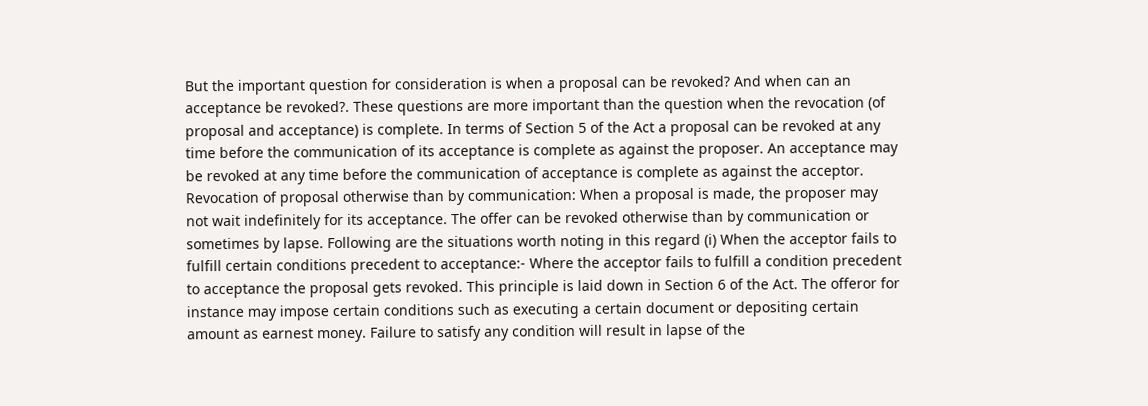But the important question for consideration is when a proposal can be revoked? And when can an acceptance be revoked?. These questions are more important than the question when the revocation (of proposal and acceptance) is complete. In terms of Section 5 of the Act a proposal can be revoked at any time before the communication of its acceptance is complete as against the proposer. An acceptance may be revoked at any time before the communication of acceptance is complete as against the acceptor. Revocation of proposal otherwise than by communication: When a proposal is made, the proposer may not wait indefinitely for its acceptance. The offer can be revoked otherwise than by communication or sometimes by lapse. Following are the situations worth noting in this regard (i) When the acceptor fails to fulfill certain conditions precedent to acceptance:- Where the acceptor fails to fulfill a condition precedent to acceptance the proposal gets revoked. This principle is laid down in Section 6 of the Act. The offeror for instance may impose certain conditions such as executing a certain document or depositing certain amount as earnest money. Failure to satisfy any condition will result in lapse of the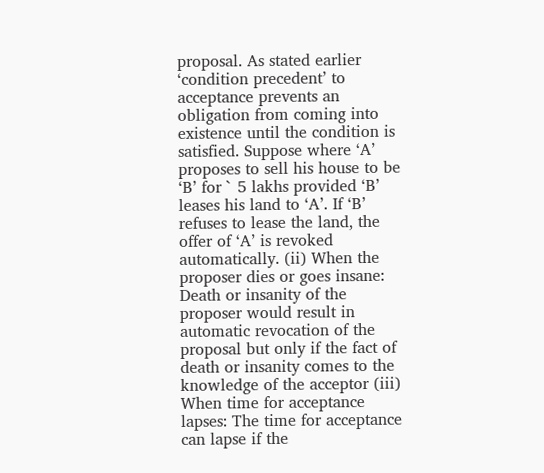proposal. As stated earlier ‘condition precedent’ to acceptance prevents an obligation from coming into existence until the condition is satisfied. Suppose where ‘A’ proposes to sell his house to be ‘B’ for ` 5 lakhs provided ‘B’ leases his land to ‘A’. If ‘B’ refuses to lease the land, the offer of ‘A’ is revoked automatically. (ii) When the proposer dies or goes insane: Death or insanity of the proposer would result in automatic revocation of the proposal but only if the fact of death or insanity comes to the knowledge of the acceptor (iii) When time for acceptance lapses: The time for acceptance can lapse if the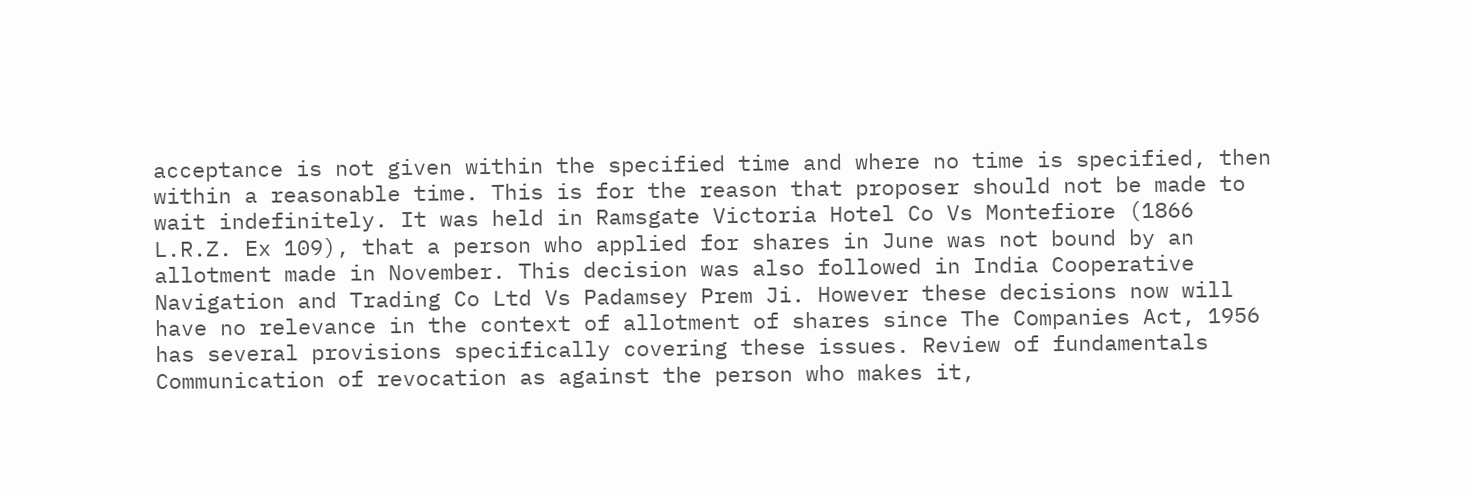acceptance is not given within the specified time and where no time is specified, then within a reasonable time. This is for the reason that proposer should not be made to wait indefinitely. It was held in Ramsgate Victoria Hotel Co Vs Montefiore (1866 L.R.Z. Ex 109), that a person who applied for shares in June was not bound by an allotment made in November. This decision was also followed in India Cooperative Navigation and Trading Co Ltd Vs Padamsey Prem Ji. However these decisions now will have no relevance in the context of allotment of shares since The Companies Act, 1956 has several provisions specifically covering these issues. Review of fundamentals Communication of revocation as against the person who makes it,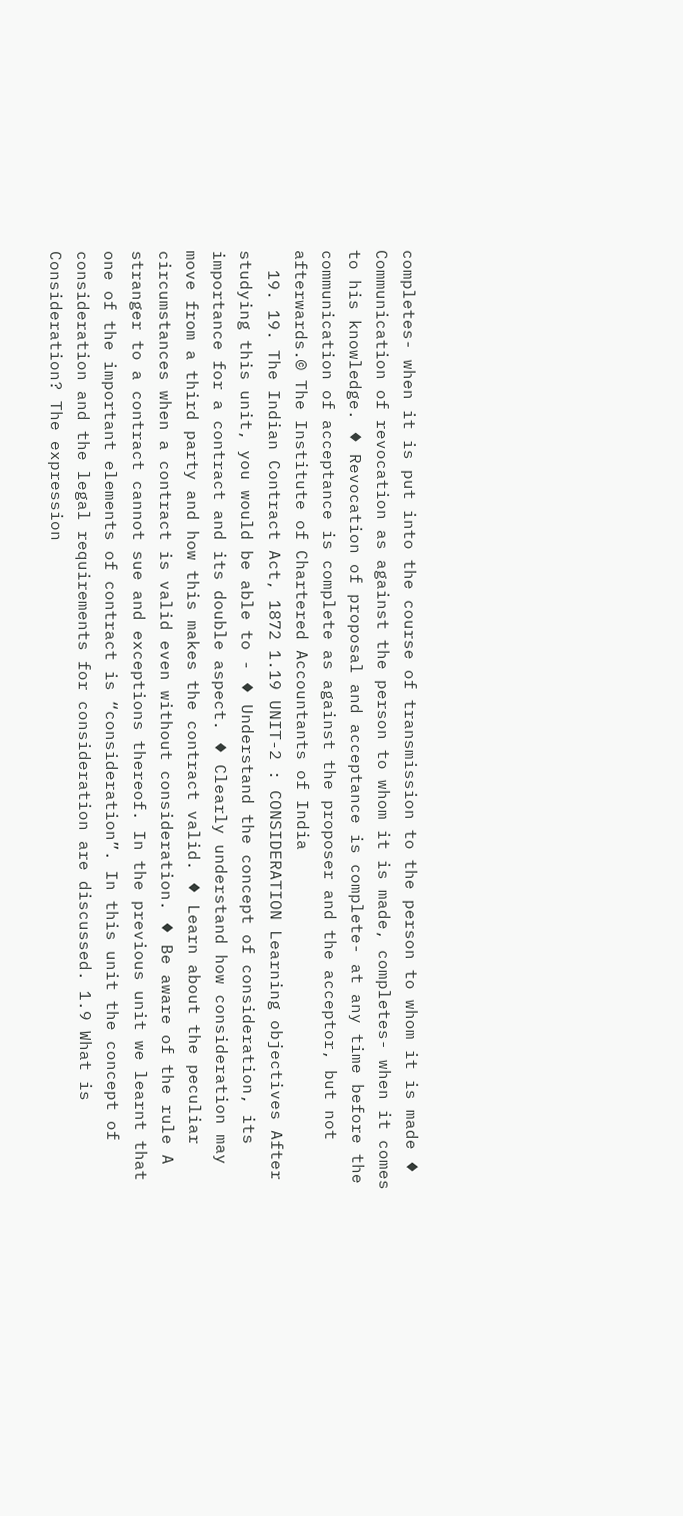completes- when it is put into the course of transmission to the person to whom it is made ♦ Communication of revocation as against the person to whom it is made, completes- when it comes to his knowledge. ♦ Revocation of proposal and acceptance is complete- at any time before the communication of acceptance is complete as against the proposer and the acceptor, but not afterwards.© The Institute of Chartered Accountants of India
  19. 19. The Indian Contract Act, 1872 1.19 UNIT-2 : CONSIDERATION Learning objectives After studying this unit, you would be able to - ♦ Understand the concept of consideration, its importance for a contract and its double aspect. ♦ Clearly understand how consideration may move from a third party and how this makes the contract valid. ♦ Learn about the peculiar circumstances when a contract is valid even without consideration. ♦ Be aware of the rule A stranger to a contract cannot sue and exceptions thereof. In the previous unit we learnt that one of the important elements of contract is “consideration”. In this unit the concept of consideration and the legal requirements for consideration are discussed. 1.9 What is Consideration? The expression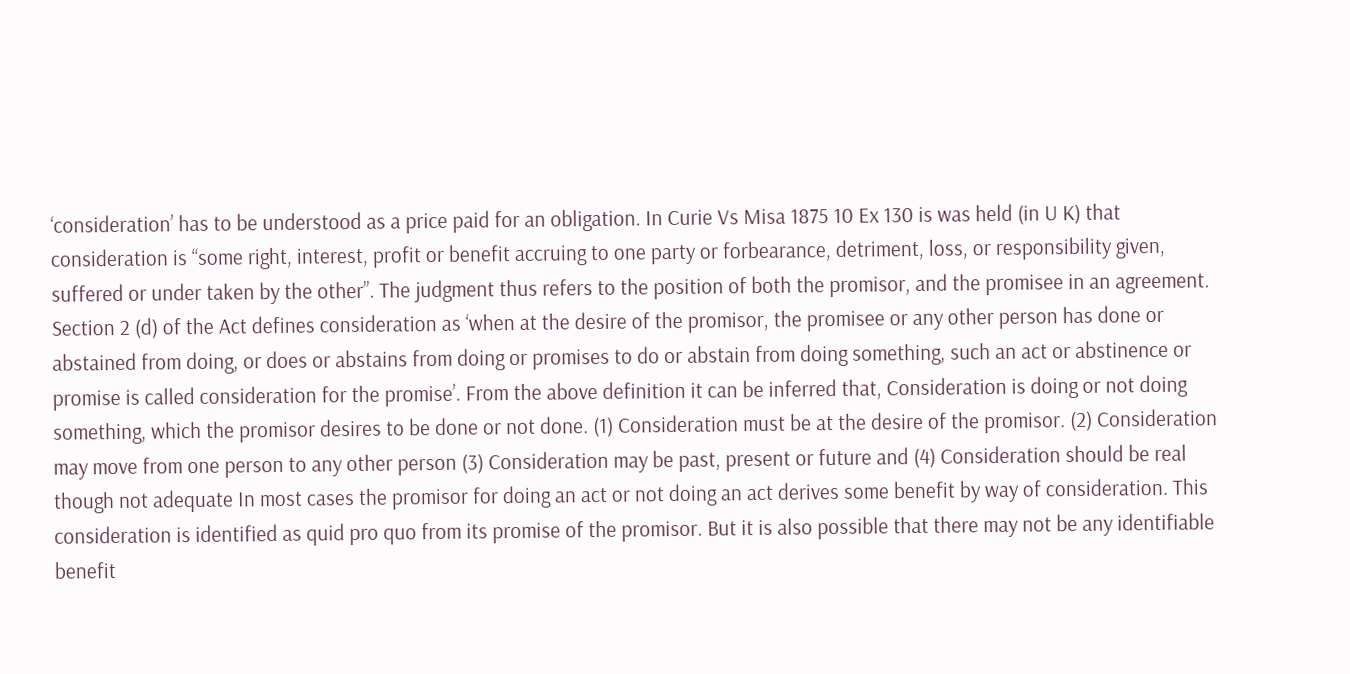‘consideration’ has to be understood as a price paid for an obligation. In Curie Vs Misa 1875 10 Ex 130 is was held (in U K) that consideration is “some right, interest, profit or benefit accruing to one party or forbearance, detriment, loss, or responsibility given, suffered or under taken by the other”. The judgment thus refers to the position of both the promisor, and the promisee in an agreement. Section 2 (d) of the Act defines consideration as ‘when at the desire of the promisor, the promisee or any other person has done or abstained from doing, or does or abstains from doing or promises to do or abstain from doing something, such an act or abstinence or promise is called consideration for the promise’. From the above definition it can be inferred that, Consideration is doing or not doing something, which the promisor desires to be done or not done. (1) Consideration must be at the desire of the promisor. (2) Consideration may move from one person to any other person (3) Consideration may be past, present or future and (4) Consideration should be real though not adequate In most cases the promisor for doing an act or not doing an act derives some benefit by way of consideration. This consideration is identified as quid pro quo from its promise of the promisor. But it is also possible that there may not be any identifiable benefit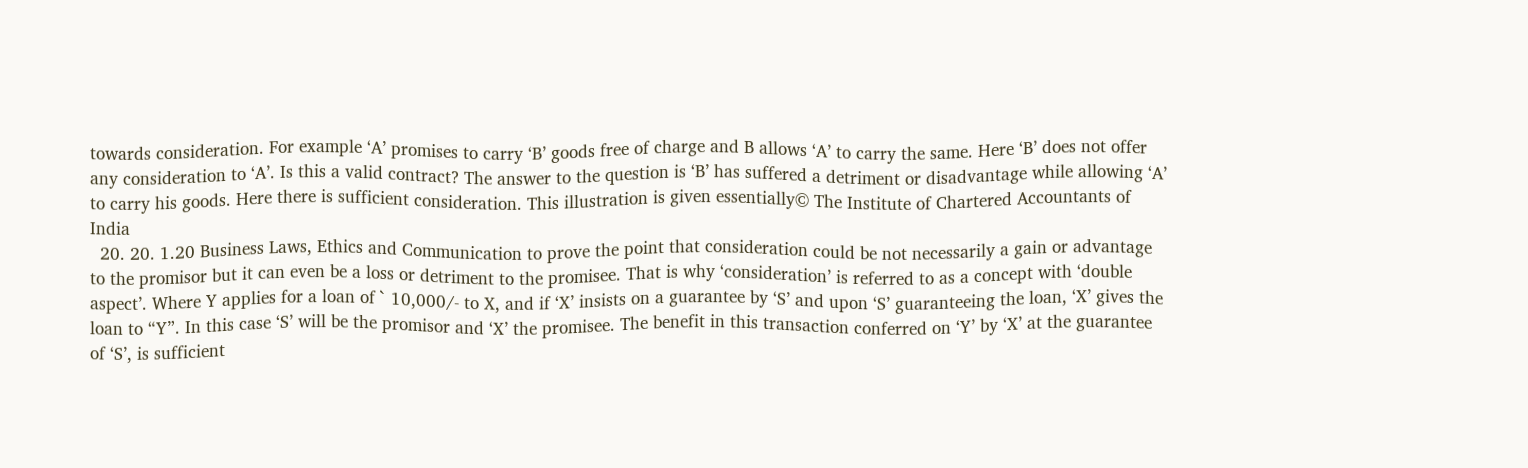towards consideration. For example ‘A’ promises to carry ‘B’ goods free of charge and B allows ‘A’ to carry the same. Here ‘B’ does not offer any consideration to ‘A’. Is this a valid contract? The answer to the question is ‘B’ has suffered a detriment or disadvantage while allowing ‘A’ to carry his goods. Here there is sufficient consideration. This illustration is given essentially© The Institute of Chartered Accountants of India
  20. 20. 1.20 Business Laws, Ethics and Communication to prove the point that consideration could be not necessarily a gain or advantage to the promisor but it can even be a loss or detriment to the promisee. That is why ‘consideration’ is referred to as a concept with ‘double aspect’. Where Y applies for a loan of ` 10,000/- to X, and if ‘X’ insists on a guarantee by ‘S’ and upon ‘S’ guaranteeing the loan, ‘X’ gives the loan to “Y”. In this case ‘S’ will be the promisor and ‘X’ the promisee. The benefit in this transaction conferred on ‘Y’ by ‘X’ at the guarantee of ‘S’, is sufficient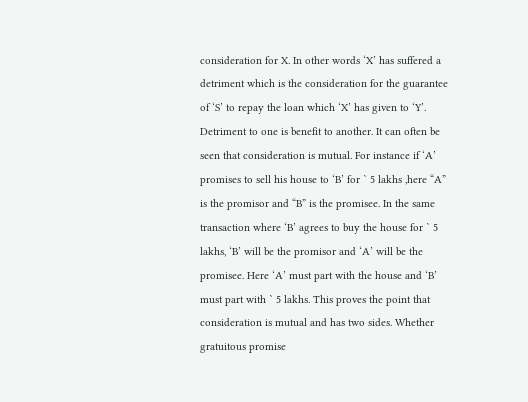consideration for X. In other words ‘X’ has suffered a detriment which is the consideration for the guarantee of ‘S’ to repay the loan which ‘X’ has given to ‘Y’. Detriment to one is benefit to another. It can often be seen that consideration is mutual. For instance if ‘A’ promises to sell his house to ‘B’ for ` 5 lakhs ,here “A” is the promisor and “B” is the promisee. In the same transaction where ‘B’ agrees to buy the house for ` 5 lakhs, ‘B’ will be the promisor and ‘A’ will be the promisee. Here ‘A’ must part with the house and ‘B’ must part with ` 5 lakhs. This proves the point that consideration is mutual and has two sides. Whether gratuitous promise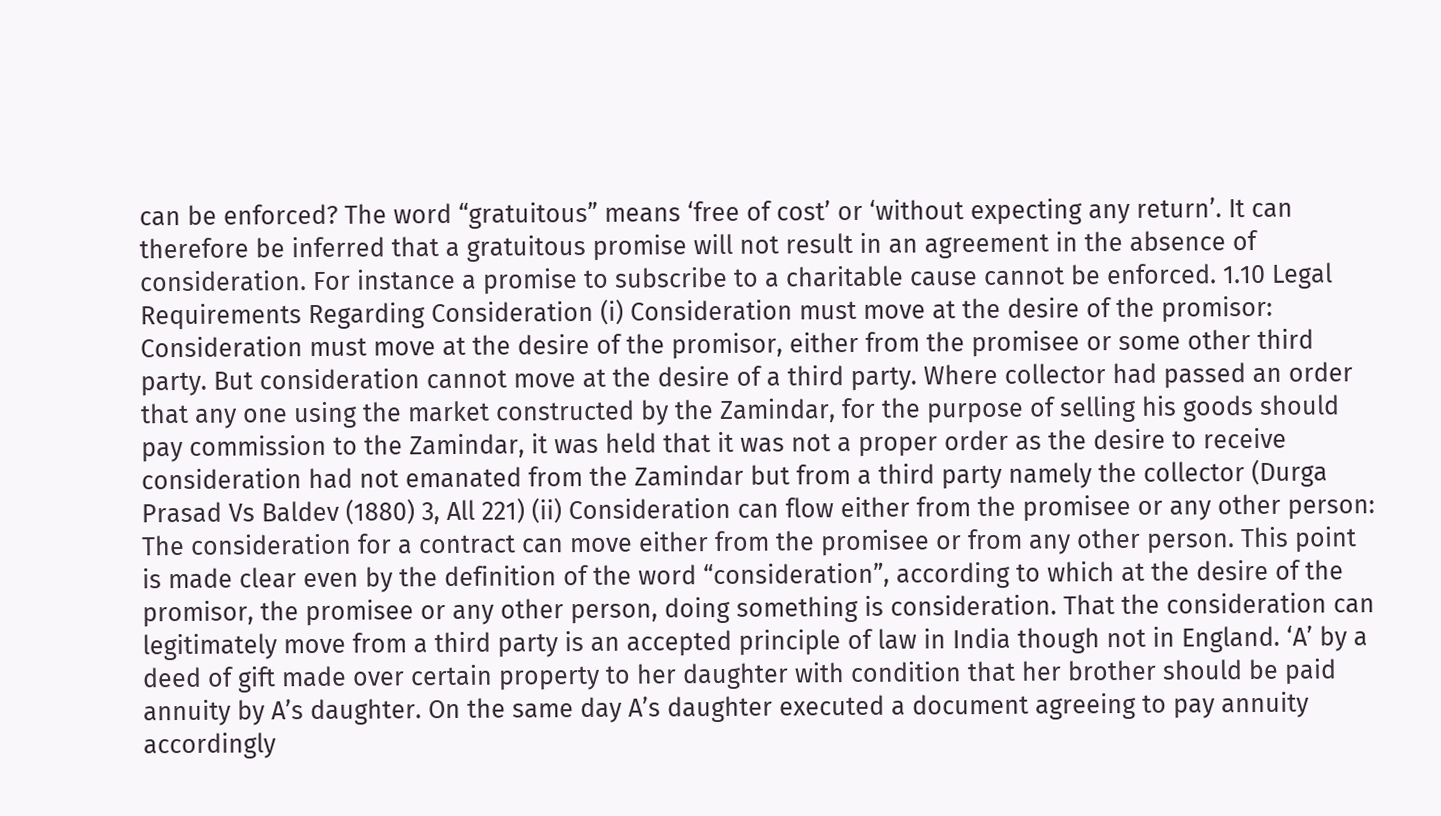can be enforced? The word “gratuitous” means ‘free of cost’ or ‘without expecting any return’. It can therefore be inferred that a gratuitous promise will not result in an agreement in the absence of consideration. For instance a promise to subscribe to a charitable cause cannot be enforced. 1.10 Legal Requirements Regarding Consideration (i) Consideration must move at the desire of the promisor: Consideration must move at the desire of the promisor, either from the promisee or some other third party. But consideration cannot move at the desire of a third party. Where collector had passed an order that any one using the market constructed by the Zamindar, for the purpose of selling his goods should pay commission to the Zamindar, it was held that it was not a proper order as the desire to receive consideration had not emanated from the Zamindar but from a third party namely the collector (Durga Prasad Vs Baldev (1880) 3, All 221) (ii) Consideration can flow either from the promisee or any other person: The consideration for a contract can move either from the promisee or from any other person. This point is made clear even by the definition of the word “consideration”, according to which at the desire of the promisor, the promisee or any other person, doing something is consideration. That the consideration can legitimately move from a third party is an accepted principle of law in India though not in England. ‘A’ by a deed of gift made over certain property to her daughter with condition that her brother should be paid annuity by A’s daughter. On the same day A’s daughter executed a document agreeing to pay annuity accordingly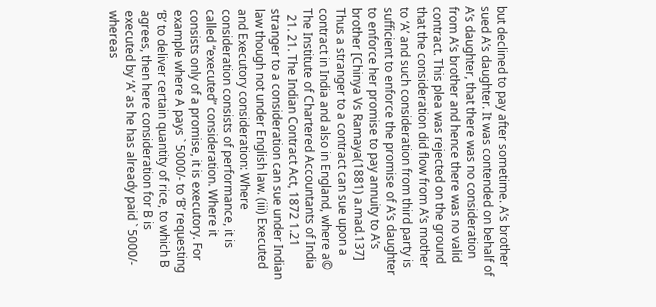but declined to pay after sometime. A’s brother sued A’s daughter. It was contended on behalf of A’s daughter, that there was no consideration from A’s brother and hence there was no valid contract. This plea was rejected on the ground that the consideration did flow from A’s mother to ‘A’ and such consideration from third party is sufficient to enforce the promise of A’s daughter to enforce her promise to pay annuity to A’s brother [Chinya Vs Ramaya(1881) a.mad.137] Thus a stranger to a contract can sue upon a contract in India and also in England, where a© The Institute of Chartered Accountants of India
  21. 21. The Indian Contract Act, 1872 1.21 stranger to a consideration can sue under Indian law though not under English law. (iii) Executed and Executory consideration: Where consideration consists of performance, it is called “executed” consideration. Where it consists only of a promise, it is executory. For example where A pays ` 5000/- to ‘B’ requesting ‘B’ to deliver certain quantity of rice, to which B agrees, then here consideration for B is executed by ‘A’ as he has already paid ` 5000/- whereas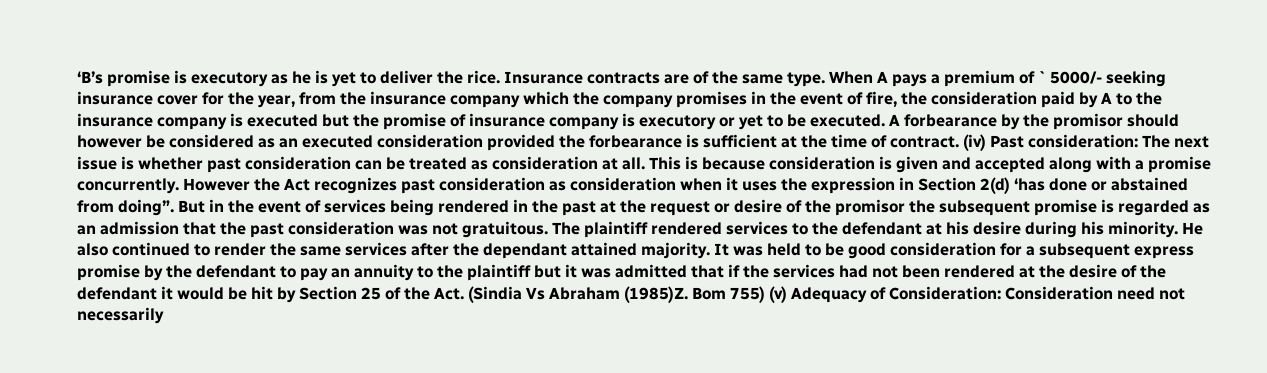‘B’s promise is executory as he is yet to deliver the rice. Insurance contracts are of the same type. When A pays a premium of ` 5000/- seeking insurance cover for the year, from the insurance company which the company promises in the event of fire, the consideration paid by A to the insurance company is executed but the promise of insurance company is executory or yet to be executed. A forbearance by the promisor should however be considered as an executed consideration provided the forbearance is sufficient at the time of contract. (iv) Past consideration: The next issue is whether past consideration can be treated as consideration at all. This is because consideration is given and accepted along with a promise concurrently. However the Act recognizes past consideration as consideration when it uses the expression in Section 2(d) ‘has done or abstained from doing”. But in the event of services being rendered in the past at the request or desire of the promisor the subsequent promise is regarded as an admission that the past consideration was not gratuitous. The plaintiff rendered services to the defendant at his desire during his minority. He also continued to render the same services after the dependant attained majority. It was held to be good consideration for a subsequent express promise by the defendant to pay an annuity to the plaintiff but it was admitted that if the services had not been rendered at the desire of the defendant it would be hit by Section 25 of the Act. (Sindia Vs Abraham (1985)Z. Bom 755) (v) Adequacy of Consideration: Consideration need not necessarily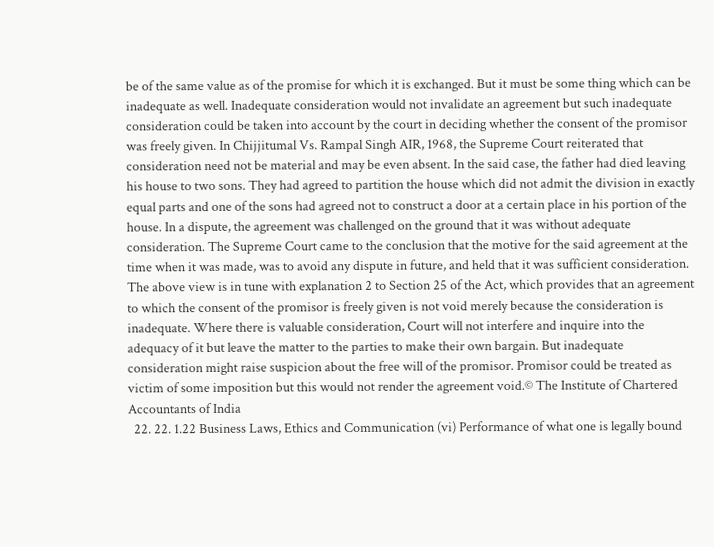be of the same value as of the promise for which it is exchanged. But it must be some thing which can be inadequate as well. Inadequate consideration would not invalidate an agreement but such inadequate consideration could be taken into account by the court in deciding whether the consent of the promisor was freely given. In Chijjitumal Vs. Rampal Singh AIR, 1968, the Supreme Court reiterated that consideration need not be material and may be even absent. In the said case, the father had died leaving his house to two sons. They had agreed to partition the house which did not admit the division in exactly equal parts and one of the sons had agreed not to construct a door at a certain place in his portion of the house. In a dispute, the agreement was challenged on the ground that it was without adequate consideration. The Supreme Court came to the conclusion that the motive for the said agreement at the time when it was made, was to avoid any dispute in future, and held that it was sufficient consideration. The above view is in tune with explanation 2 to Section 25 of the Act, which provides that an agreement to which the consent of the promisor is freely given is not void merely because the consideration is inadequate. Where there is valuable consideration, Court will not interfere and inquire into the adequacy of it but leave the matter to the parties to make their own bargain. But inadequate consideration might raise suspicion about the free will of the promisor. Promisor could be treated as victim of some imposition but this would not render the agreement void.© The Institute of Chartered Accountants of India
  22. 22. 1.22 Business Laws, Ethics and Communication (vi) Performance of what one is legally bound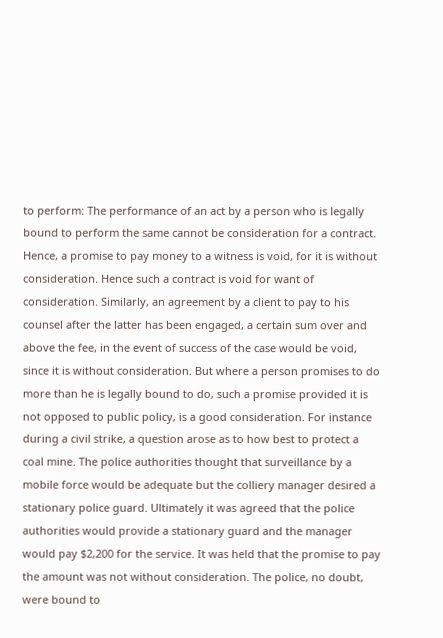to perform: The performance of an act by a person who is legally bound to perform the same cannot be consideration for a contract. Hence, a promise to pay money to a witness is void, for it is without consideration. Hence such a contract is void for want of consideration. Similarly, an agreement by a client to pay to his counsel after the latter has been engaged, a certain sum over and above the fee, in the event of success of the case would be void, since it is without consideration. But where a person promises to do more than he is legally bound to do, such a promise provided it is not opposed to public policy, is a good consideration. For instance during a civil strike, a question arose as to how best to protect a coal mine. The police authorities thought that surveillance by a mobile force would be adequate but the colliery manager desired a stationary police guard. Ultimately it was agreed that the police authorities would provide a stationary guard and the manager would pay $2,200 for the service. It was held that the promise to pay the amount was not without consideration. The police, no doubt, were bound to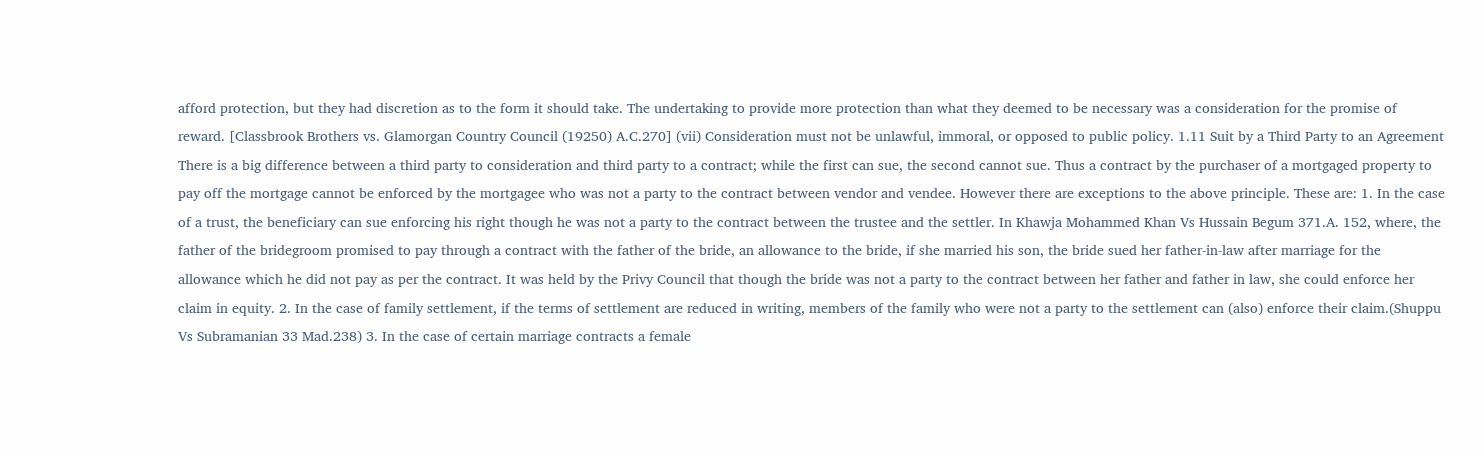afford protection, but they had discretion as to the form it should take. The undertaking to provide more protection than what they deemed to be necessary was a consideration for the promise of reward. [Classbrook Brothers vs. Glamorgan Country Council (19250) A.C.270] (vii) Consideration must not be unlawful, immoral, or opposed to public policy. 1.11 Suit by a Third Party to an Agreement There is a big difference between a third party to consideration and third party to a contract; while the first can sue, the second cannot sue. Thus a contract by the purchaser of a mortgaged property to pay off the mortgage cannot be enforced by the mortgagee who was not a party to the contract between vendor and vendee. However there are exceptions to the above principle. These are: 1. In the case of a trust, the beneficiary can sue enforcing his right though he was not a party to the contract between the trustee and the settler. In Khawja Mohammed Khan Vs Hussain Begum 371.A. 152, where, the father of the bridegroom promised to pay through a contract with the father of the bride, an allowance to the bride, if she married his son, the bride sued her father-in-law after marriage for the allowance which he did not pay as per the contract. It was held by the Privy Council that though the bride was not a party to the contract between her father and father in law, she could enforce her claim in equity. 2. In the case of family settlement, if the terms of settlement are reduced in writing, members of the family who were not a party to the settlement can (also) enforce their claim.(Shuppu Vs Subramanian 33 Mad.238) 3. In the case of certain marriage contracts a female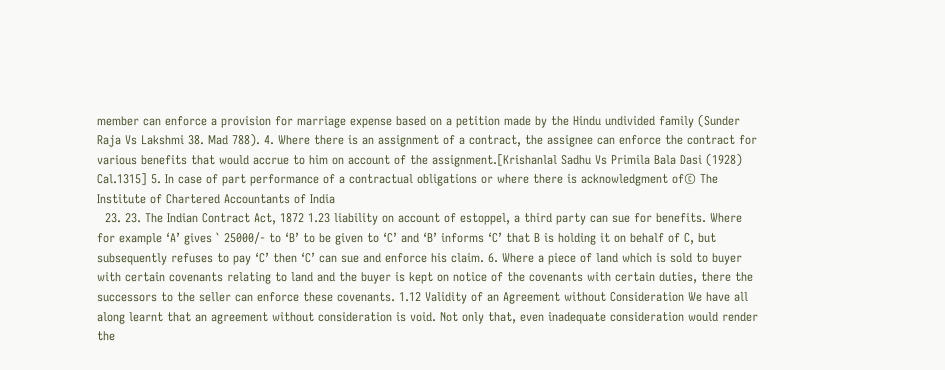member can enforce a provision for marriage expense based on a petition made by the Hindu undivided family (Sunder Raja Vs Lakshmi 38. Mad 788). 4. Where there is an assignment of a contract, the assignee can enforce the contract for various benefits that would accrue to him on account of the assignment.[Krishanlal Sadhu Vs Primila Bala Dasi (1928) Cal.1315] 5. In case of part performance of a contractual obligations or where there is acknowledgment of© The Institute of Chartered Accountants of India
  23. 23. The Indian Contract Act, 1872 1.23 liability on account of estoppel, a third party can sue for benefits. Where for example ‘A’ gives ` 25000/- to ‘B’ to be given to ‘C’ and ‘B’ informs ‘C’ that B is holding it on behalf of C, but subsequently refuses to pay ‘C’ then ‘C’ can sue and enforce his claim. 6. Where a piece of land which is sold to buyer with certain covenants relating to land and the buyer is kept on notice of the covenants with certain duties, there the successors to the seller can enforce these covenants. 1.12 Validity of an Agreement without Consideration We have all along learnt that an agreement without consideration is void. Not only that, even inadequate consideration would render the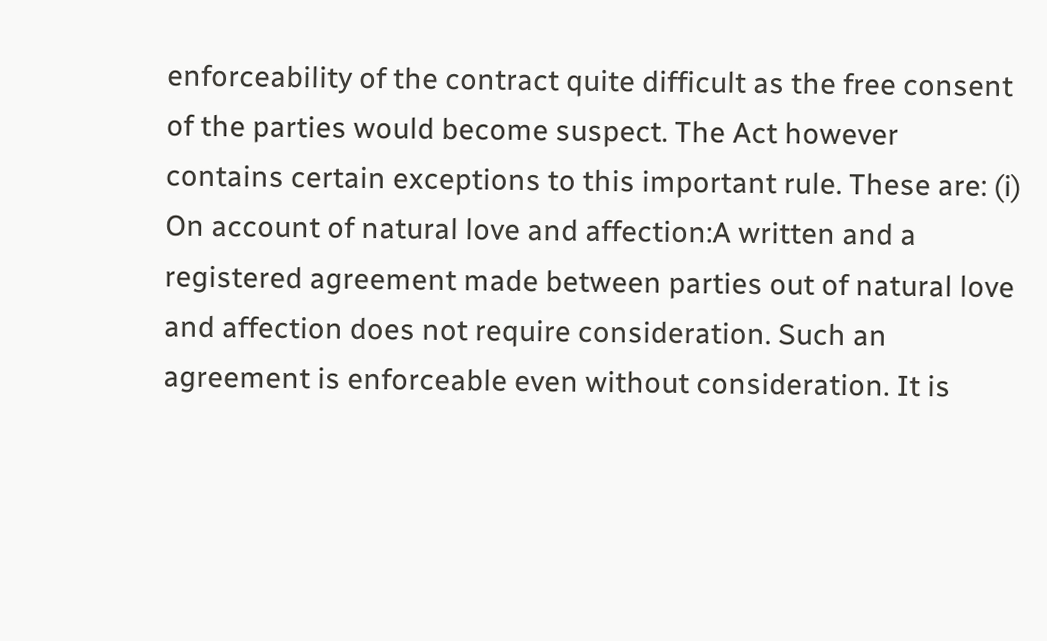enforceability of the contract quite difficult as the free consent of the parties would become suspect. The Act however contains certain exceptions to this important rule. These are: (i) On account of natural love and affection:A written and a registered agreement made between parties out of natural love and affection does not require consideration. Such an agreement is enforceable even without consideration. It is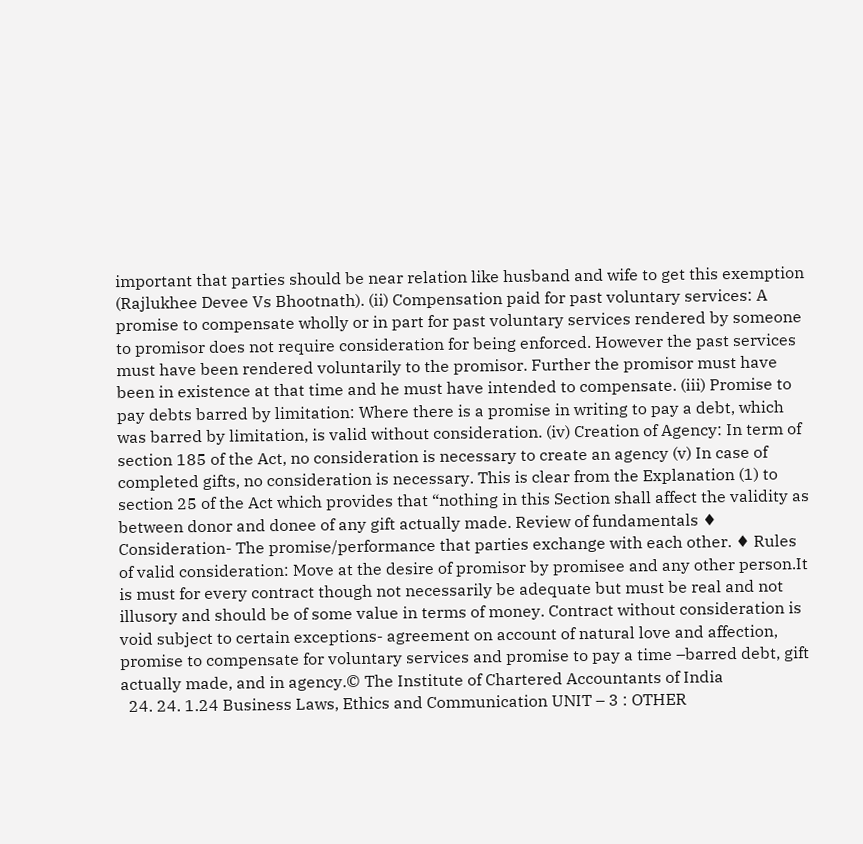important that parties should be near relation like husband and wife to get this exemption (Rajlukhee Devee Vs Bhootnath). (ii) Compensation paid for past voluntary services: A promise to compensate wholly or in part for past voluntary services rendered by someone to promisor does not require consideration for being enforced. However the past services must have been rendered voluntarily to the promisor. Further the promisor must have been in existence at that time and he must have intended to compensate. (iii) Promise to pay debts barred by limitation: Where there is a promise in writing to pay a debt, which was barred by limitation, is valid without consideration. (iv) Creation of Agency: In term of section 185 of the Act, no consideration is necessary to create an agency (v) In case of completed gifts, no consideration is necessary. This is clear from the Explanation (1) to section 25 of the Act which provides that “nothing in this Section shall affect the validity as between donor and donee of any gift actually made. Review of fundamentals ♦ Consideration- The promise/performance that parties exchange with each other. ♦ Rules of valid consideration: Move at the desire of promisor by promisee and any other person.It is must for every contract though not necessarily be adequate but must be real and not illusory and should be of some value in terms of money. Contract without consideration is void subject to certain exceptions- agreement on account of natural love and affection, promise to compensate for voluntary services and promise to pay a time –barred debt, gift actually made, and in agency.© The Institute of Chartered Accountants of India
  24. 24. 1.24 Business Laws, Ethics and Communication UNIT – 3 : OTHER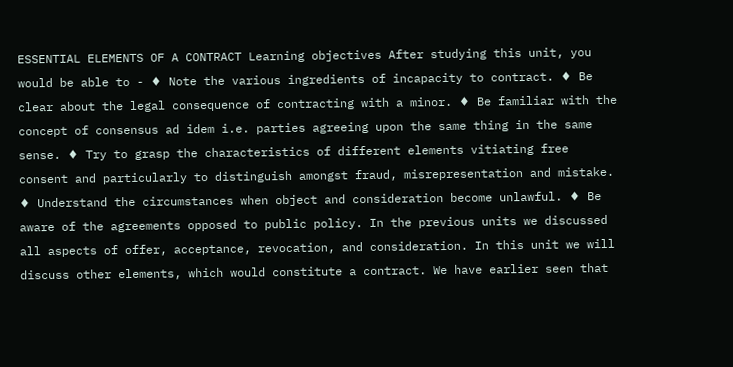ESSENTIAL ELEMENTS OF A CONTRACT Learning objectives After studying this unit, you would be able to - ♦ Note the various ingredients of incapacity to contract. ♦ Be clear about the legal consequence of contracting with a minor. ♦ Be familiar with the concept of consensus ad idem i.e. parties agreeing upon the same thing in the same sense. ♦ Try to grasp the characteristics of different elements vitiating free consent and particularly to distinguish amongst fraud, misrepresentation and mistake. ♦ Understand the circumstances when object and consideration become unlawful. ♦ Be aware of the agreements opposed to public policy. In the previous units we discussed all aspects of offer, acceptance, revocation, and consideration. In this unit we will discuss other elements, which would constitute a contract. We have earlier seen that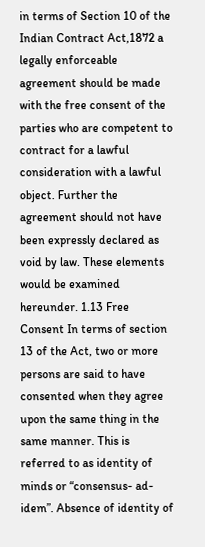in terms of Section 10 of the Indian Contract Act,1872 a legally enforceable agreement should be made with the free consent of the parties who are competent to contract for a lawful consideration with a lawful object. Further the agreement should not have been expressly declared as void by law. These elements would be examined hereunder. 1.13 Free Consent In terms of section 13 of the Act, two or more persons are said to have consented when they agree upon the same thing in the same manner. This is referred to as identity of minds or “consensus- ad-idem”. Absence of identity of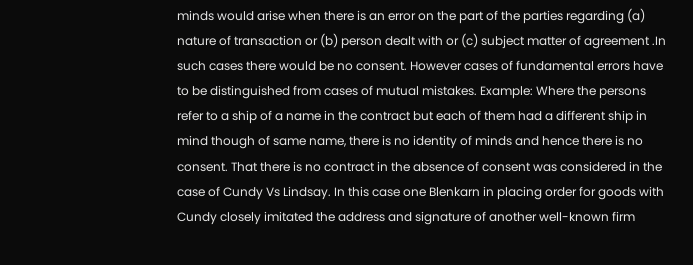minds would arise when there is an error on the part of the parties regarding (a) nature of transaction or (b) person dealt with or (c) subject matter of agreement .In such cases there would be no consent. However cases of fundamental errors have to be distinguished from cases of mutual mistakes. Example: Where the persons refer to a ship of a name in the contract but each of them had a different ship in mind though of same name, there is no identity of minds and hence there is no consent. That there is no contract in the absence of consent was considered in the case of Cundy Vs Lindsay. In this case one Blenkarn in placing order for goods with Cundy closely imitated the address and signature of another well-known firm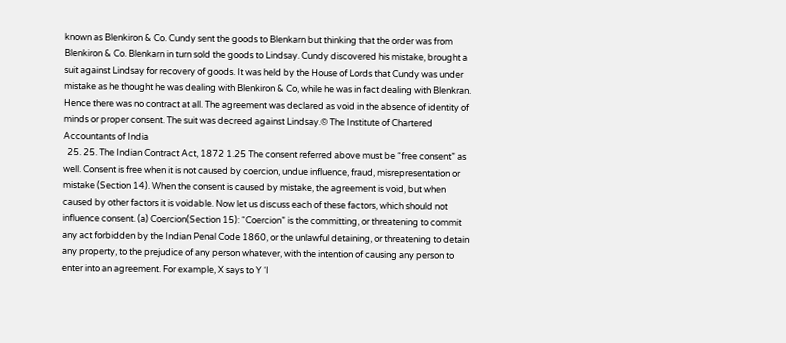known as Blenkiron & Co. Cundy sent the goods to Blenkarn but thinking that the order was from Blenkiron & Co. Blenkarn in turn sold the goods to Lindsay. Cundy discovered his mistake, brought a suit against Lindsay for recovery of goods. It was held by the House of Lords that Cundy was under mistake as he thought he was dealing with Blenkiron & Co, while he was in fact dealing with Blenkran. Hence there was no contract at all. The agreement was declared as void in the absence of identity of minds or proper consent. The suit was decreed against Lindsay.© The Institute of Chartered Accountants of India
  25. 25. The Indian Contract Act, 1872 1.25 The consent referred above must be “free consent” as well. Consent is free when it is not caused by coercion, undue influence, fraud, misrepresentation or mistake (Section 14). When the consent is caused by mistake, the agreement is void, but when caused by other factors it is voidable. Now let us discuss each of these factors, which should not influence consent. (a) Coercion(Section 15): “Coercion” is the committing, or threatening to commit any act forbidden by the Indian Penal Code 1860, or the unlawful detaining, or threatening to detain any property, to the prejudice of any person whatever, with the intention of causing any person to enter into an agreement. For example, X says to Y ‘I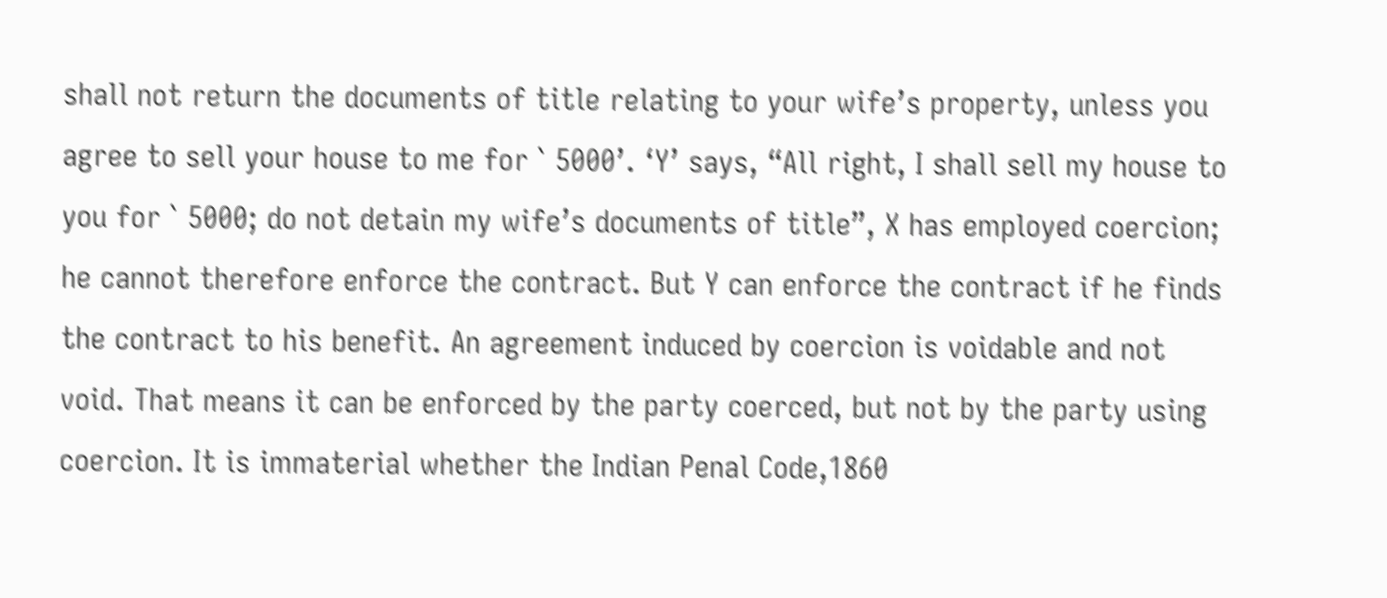shall not return the documents of title relating to your wife’s property, unless you agree to sell your house to me for ` 5000’. ‘Y’ says, “All right, I shall sell my house to you for ` 5000; do not detain my wife’s documents of title”, X has employed coercion; he cannot therefore enforce the contract. But Y can enforce the contract if he finds the contract to his benefit. An agreement induced by coercion is voidable and not void. That means it can be enforced by the party coerced, but not by the party using coercion. It is immaterial whether the Indian Penal Code,1860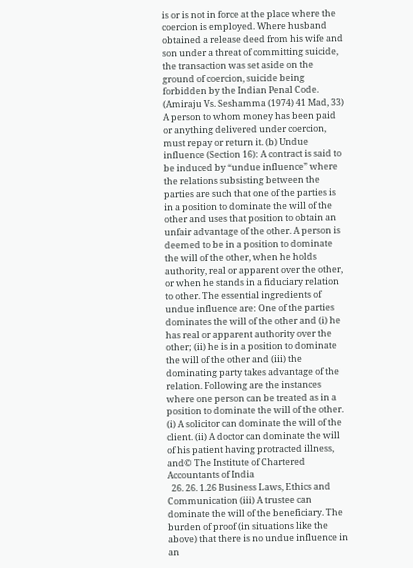is or is not in force at the place where the coercion is employed. Where husband obtained a release deed from his wife and son under a threat of committing suicide, the transaction was set aside on the ground of coercion, suicide being forbidden by the Indian Penal Code. (Amiraju Vs. Seshamma (1974) 41 Mad, 33) A person to whom money has been paid or anything delivered under coercion, must repay or return it. (b) Undue influence (Section 16): A contract is said to be induced by “undue influence” where the relations subsisting between the parties are such that one of the parties is in a position to dominate the will of the other and uses that position to obtain an unfair advantage of the other. A person is deemed to be in a position to dominate the will of the other, when he holds authority, real or apparent over the other, or when he stands in a fiduciary relation to other. The essential ingredients of undue influence are: One of the parties dominates the will of the other and (i) he has real or apparent authority over the other; (ii) he is in a position to dominate the will of the other and (iii) the dominating party takes advantage of the relation. Following are the instances where one person can be treated as in a position to dominate the will of the other. (i) A solicitor can dominate the will of the client. (ii) A doctor can dominate the will of his patient having protracted illness, and© The Institute of Chartered Accountants of India
  26. 26. 1.26 Business Laws, Ethics and Communication (iii) A trustee can dominate the will of the beneficiary. The burden of proof (in situations like the above) that there is no undue influence in an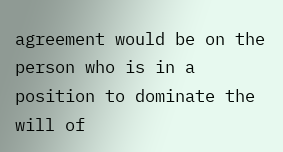agreement would be on the person who is in a position to dominate the will of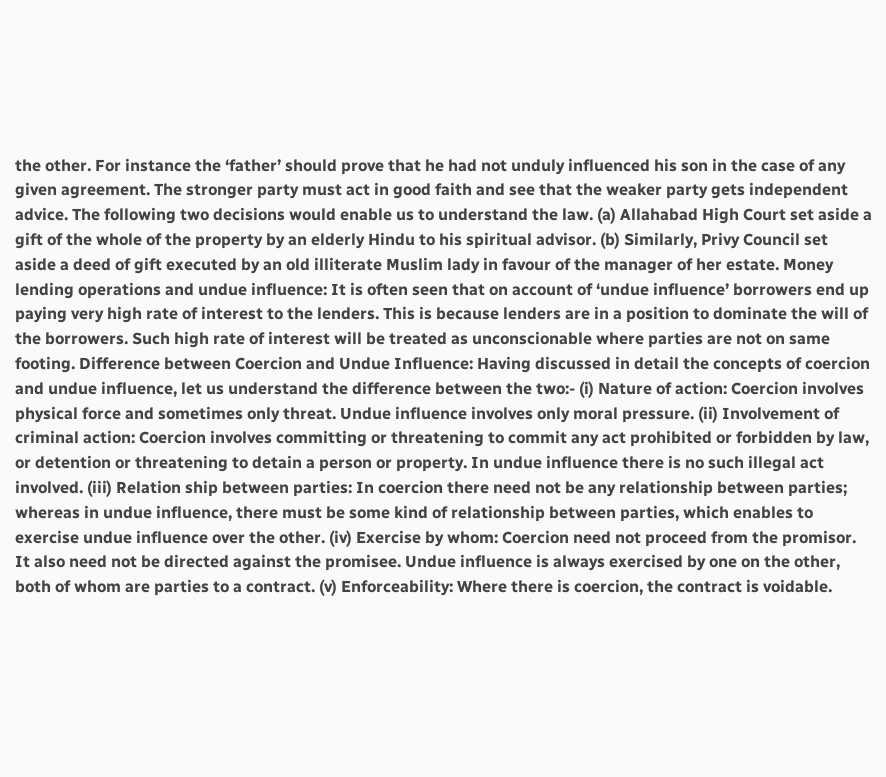the other. For instance the ‘father’ should prove that he had not unduly influenced his son in the case of any given agreement. The stronger party must act in good faith and see that the weaker party gets independent advice. The following two decisions would enable us to understand the law. (a) Allahabad High Court set aside a gift of the whole of the property by an elderly Hindu to his spiritual advisor. (b) Similarly, Privy Council set aside a deed of gift executed by an old illiterate Muslim lady in favour of the manager of her estate. Money lending operations and undue influence: It is often seen that on account of ‘undue influence’ borrowers end up paying very high rate of interest to the lenders. This is because lenders are in a position to dominate the will of the borrowers. Such high rate of interest will be treated as unconscionable where parties are not on same footing. Difference between Coercion and Undue Influence: Having discussed in detail the concepts of coercion and undue influence, let us understand the difference between the two:- (i) Nature of action: Coercion involves physical force and sometimes only threat. Undue influence involves only moral pressure. (ii) Involvement of criminal action: Coercion involves committing or threatening to commit any act prohibited or forbidden by law, or detention or threatening to detain a person or property. In undue influence there is no such illegal act involved. (iii) Relation ship between parties: In coercion there need not be any relationship between parties; whereas in undue influence, there must be some kind of relationship between parties, which enables to exercise undue influence over the other. (iv) Exercise by whom: Coercion need not proceed from the promisor. It also need not be directed against the promisee. Undue influence is always exercised by one on the other, both of whom are parties to a contract. (v) Enforceability: Where there is coercion, the contract is voidable.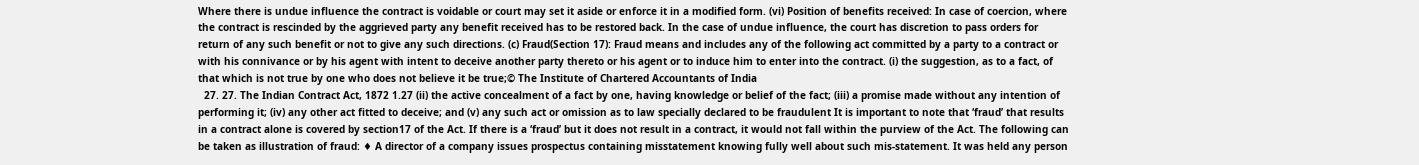Where there is undue influence the contract is voidable or court may set it aside or enforce it in a modified form. (vi) Position of benefits received: In case of coercion, where the contract is rescinded by the aggrieved party any benefit received has to be restored back. In the case of undue influence, the court has discretion to pass orders for return of any such benefit or not to give any such directions. (c) Fraud(Section 17): Fraud means and includes any of the following act committed by a party to a contract or with his connivance or by his agent with intent to deceive another party thereto or his agent or to induce him to enter into the contract. (i) the suggestion, as to a fact, of that which is not true by one who does not believe it be true;© The Institute of Chartered Accountants of India
  27. 27. The Indian Contract Act, 1872 1.27 (ii) the active concealment of a fact by one, having knowledge or belief of the fact; (iii) a promise made without any intention of performing it; (iv) any other act fitted to deceive; and (v) any such act or omission as to law specially declared to be fraudulent It is important to note that ‘fraud’ that results in a contract alone is covered by section17 of the Act. If there is a ‘fraud’ but it does not result in a contract, it would not fall within the purview of the Act. The following can be taken as illustration of fraud: ♦ A director of a company issues prospectus containing misstatement knowing fully well about such mis-statement. It was held any person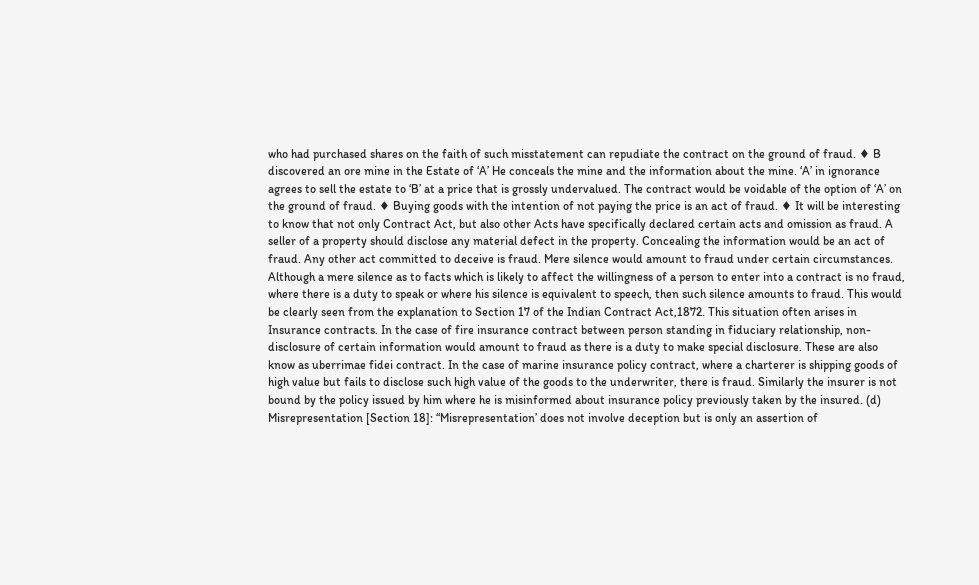who had purchased shares on the faith of such misstatement can repudiate the contract on the ground of fraud. ♦ B discovered an ore mine in the Estate of ‘A’ He conceals the mine and the information about the mine. ‘A’ in ignorance agrees to sell the estate to ‘B’ at a price that is grossly undervalued. The contract would be voidable of the option of ‘A’ on the ground of fraud. ♦ Buying goods with the intention of not paying the price is an act of fraud. ♦ It will be interesting to know that not only Contract Act, but also other Acts have specifically declared certain acts and omission as fraud. A seller of a property should disclose any material defect in the property. Concealing the information would be an act of fraud. Any other act committed to deceive is fraud. Mere silence would amount to fraud under certain circumstances. Although a mere silence as to facts which is likely to affect the willingness of a person to enter into a contract is no fraud, where there is a duty to speak or where his silence is equivalent to speech, then such silence amounts to fraud. This would be clearly seen from the explanation to Section 17 of the Indian Contract Act,1872. This situation often arises in Insurance contracts. In the case of fire insurance contract between person standing in fiduciary relationship, non- disclosure of certain information would amount to fraud as there is a duty to make special disclosure. These are also know as uberrimae fidei contract. In the case of marine insurance policy contract, where a charterer is shipping goods of high value but fails to disclose such high value of the goods to the underwriter, there is fraud. Similarly the insurer is not bound by the policy issued by him where he is misinformed about insurance policy previously taken by the insured. (d) Misrepresentation [Section 18]: “Misrepresentation’ does not involve deception but is only an assertion of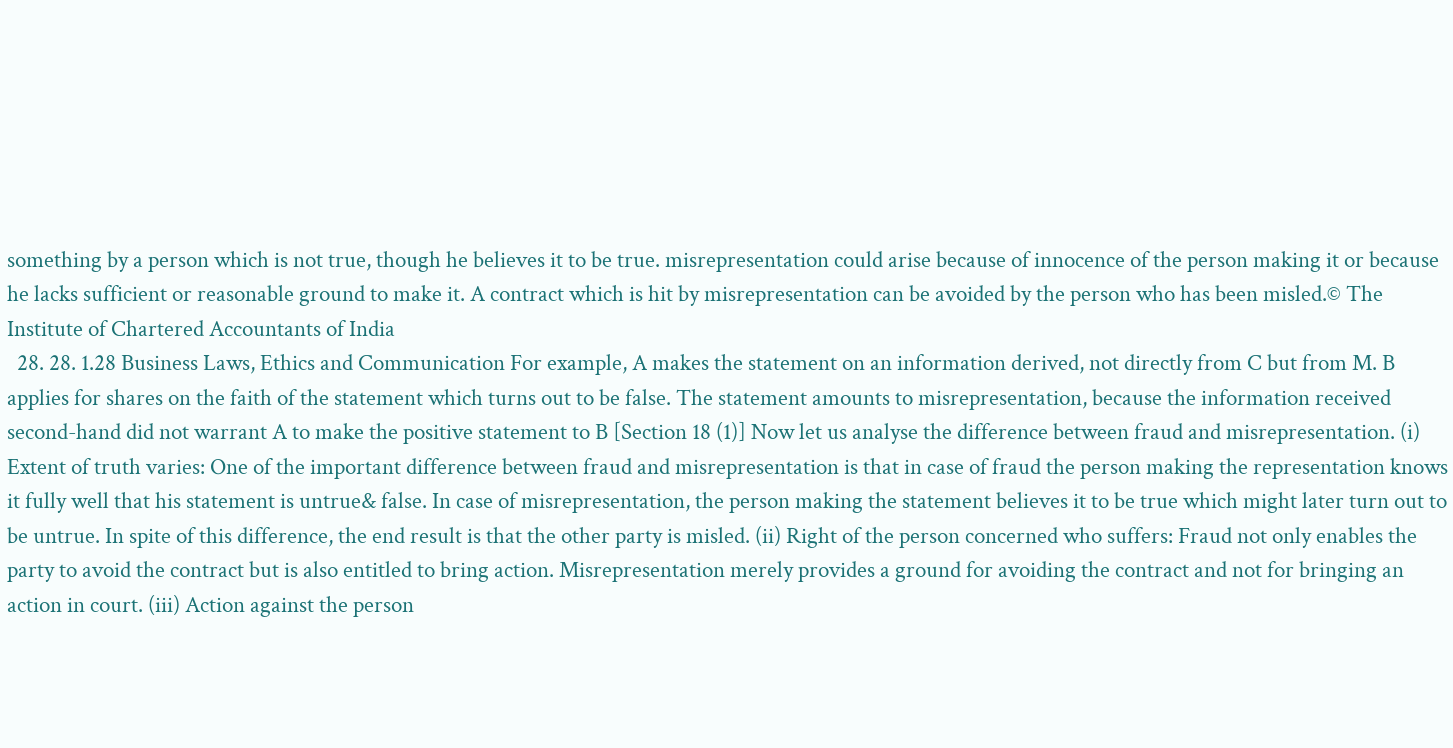something by a person which is not true, though he believes it to be true. misrepresentation could arise because of innocence of the person making it or because he lacks sufficient or reasonable ground to make it. A contract which is hit by misrepresentation can be avoided by the person who has been misled.© The Institute of Chartered Accountants of India
  28. 28. 1.28 Business Laws, Ethics and Communication For example, A makes the statement on an information derived, not directly from C but from M. B applies for shares on the faith of the statement which turns out to be false. The statement amounts to misrepresentation, because the information received second-hand did not warrant A to make the positive statement to B [Section 18 (1)] Now let us analyse the difference between fraud and misrepresentation. (i) Extent of truth varies: One of the important difference between fraud and misrepresentation is that in case of fraud the person making the representation knows it fully well that his statement is untrue& false. In case of misrepresentation, the person making the statement believes it to be true which might later turn out to be untrue. In spite of this difference, the end result is that the other party is misled. (ii) Right of the person concerned who suffers: Fraud not only enables the party to avoid the contract but is also entitled to bring action. Misrepresentation merely provides a ground for avoiding the contract and not for bringing an action in court. (iii) Action against the person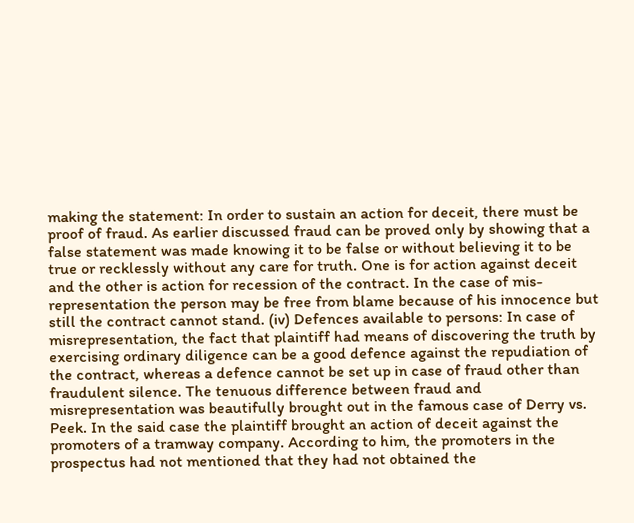making the statement: In order to sustain an action for deceit, there must be proof of fraud. As earlier discussed fraud can be proved only by showing that a false statement was made knowing it to be false or without believing it to be true or recklessly without any care for truth. One is for action against deceit and the other is action for recession of the contract. In the case of mis-representation the person may be free from blame because of his innocence but still the contract cannot stand. (iv) Defences available to persons: In case of misrepresentation, the fact that plaintiff had means of discovering the truth by exercising ordinary diligence can be a good defence against the repudiation of the contract, whereas a defence cannot be set up in case of fraud other than fraudulent silence. The tenuous difference between fraud and misrepresentation was beautifully brought out in the famous case of Derry vs. Peek. In the said case the plaintiff brought an action of deceit against the promoters of a tramway company. According to him, the promoters in the prospectus had not mentioned that they had not obtained the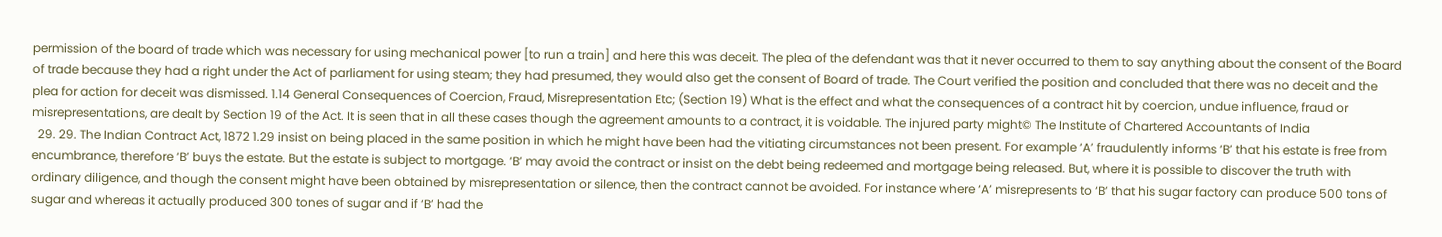permission of the board of trade which was necessary for using mechanical power [to run a train] and here this was deceit. The plea of the defendant was that it never occurred to them to say anything about the consent of the Board of trade because they had a right under the Act of parliament for using steam; they had presumed, they would also get the consent of Board of trade. The Court verified the position and concluded that there was no deceit and the plea for action for deceit was dismissed. 1.14 General Consequences of Coercion, Fraud, Misrepresentation Etc; (Section 19) What is the effect and what the consequences of a contract hit by coercion, undue influence, fraud or misrepresentations, are dealt by Section 19 of the Act. It is seen that in all these cases though the agreement amounts to a contract, it is voidable. The injured party might© The Institute of Chartered Accountants of India
  29. 29. The Indian Contract Act, 1872 1.29 insist on being placed in the same position in which he might have been had the vitiating circumstances not been present. For example ‘A’ fraudulently informs ‘B’ that his estate is free from encumbrance, therefore ‘B’ buys the estate. But the estate is subject to mortgage. ‘B’ may avoid the contract or insist on the debt being redeemed and mortgage being released. But, where it is possible to discover the truth with ordinary diligence, and though the consent might have been obtained by misrepresentation or silence, then the contract cannot be avoided. For instance where ‘A’ misrepresents to ‘B’ that his sugar factory can produce 500 tons of sugar and whereas it actually produced 300 tones of sugar and if ‘B’ had the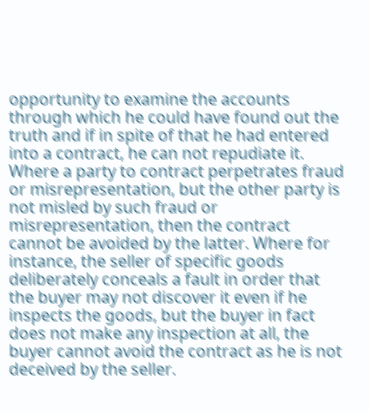opportunity to examine the accounts through which he could have found out the truth and if in spite of that he had entered into a contract, he can not repudiate it. Where a party to contract perpetrates fraud or misrepresentation, but the other party is not misled by such fraud or misrepresentation, then the contract cannot be avoided by the latter. Where for instance, the seller of specific goods deliberately conceals a fault in order that the buyer may not discover it even if he inspects the goods, but the buyer in fact does not make any inspection at all, the buyer cannot avoid the contract as he is not deceived by the seller.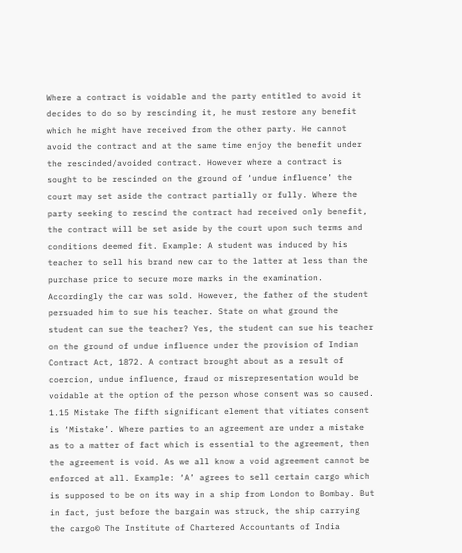Where a contract is voidable and the party entitled to avoid it decides to do so by rescinding it, he must restore any benefit which he might have received from the other party. He cannot avoid the contract and at the same time enjoy the benefit under the rescinded/avoided contract. However where a contract is sought to be rescinded on the ground of ‘undue influence’ the court may set aside the contract partially or fully. Where the party seeking to rescind the contract had received only benefit, the contract will be set aside by the court upon such terms and conditions deemed fit. Example: A student was induced by his teacher to sell his brand new car to the latter at less than the purchase price to secure more marks in the examination. Accordingly the car was sold. However, the father of the student persuaded him to sue his teacher. State on what ground the student can sue the teacher? Yes, the student can sue his teacher on the ground of undue influence under the provision of Indian Contract Act, 1872. A contract brought about as a result of coercion, undue influence, fraud or misrepresentation would be voidable at the option of the person whose consent was so caused. 1.15 Mistake The fifth significant element that vitiates consent is ‘Mistake’. Where parties to an agreement are under a mistake as to a matter of fact which is essential to the agreement, then the agreement is void. As we all know a void agreement cannot be enforced at all. Example: ‘A’ agrees to sell certain cargo which is supposed to be on its way in a ship from London to Bombay. But in fact, just before the bargain was struck, the ship carrying the cargo© The Institute of Chartered Accountants of India